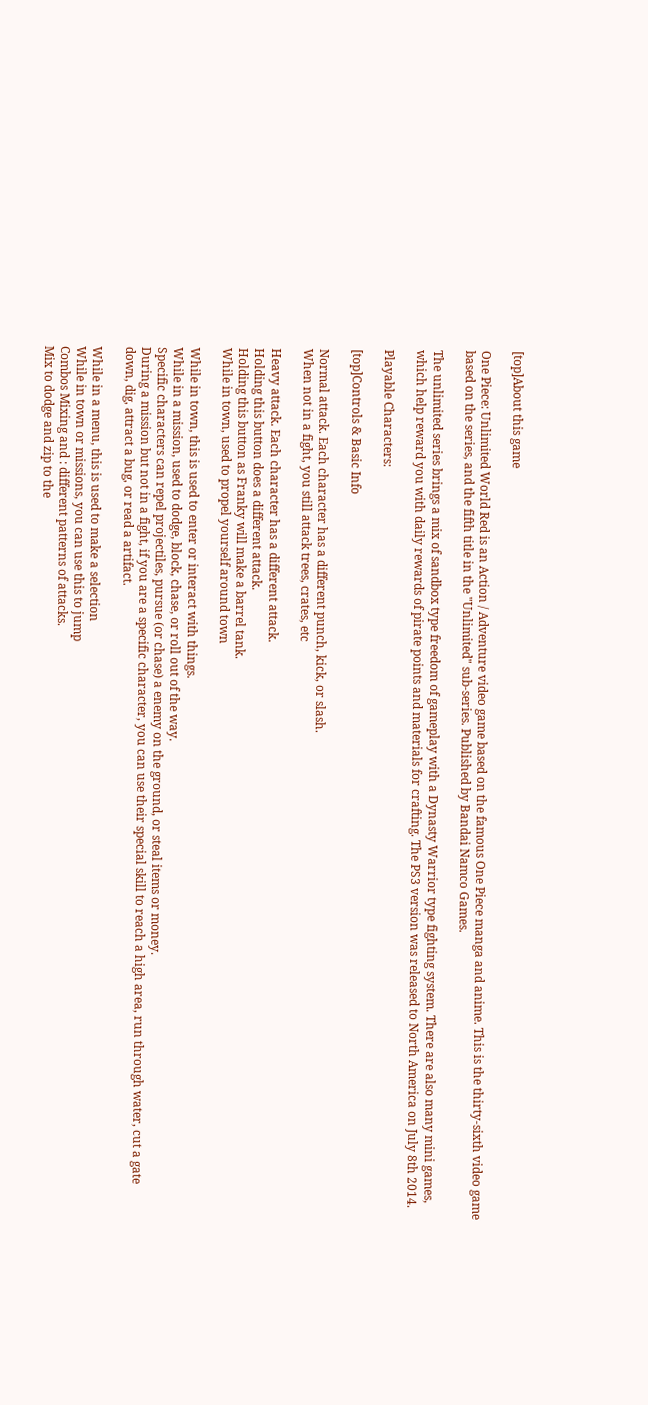[top]About this game

One Piece: Unlimited World Red is an Action / Adventure video game based on the famous One Piece manga and anime. This is the thirty-sixth video game based on the series, and the fifth title in the "Unlimited" sub-series. Published by Bandai Namco Games.

The unlimited series brings a mix of sandbox type freedom of gameplay with a Dynasty Warrior type fighting system. There are also many mini games, which help reward you with daily rewards of pirate points and materials for crafting. The PS3 version was released to North America on July 8th 2014.

Playable Characters:

[top]Controls & Basic Info

Normal attack. Each character has a different punch, kick, or slash.
When not in a fight, you still attack trees, crates, etc

Heavy attack. Each character has a different attack.
Holding this button does a different attack.
Holding this button as Franky will make a barrel tank.
While in town, used to propel yourself around town

While in town, this is used to enter or interact with things.
While in a mission, used to dodge, block, chase, or roll out of the way.
Specific characters can repel projectiles, pursue (or chase) a enemy on the ground, or steal items or money.
During a mission but not in a fight, if you are a specific character, you can use their special skill to reach a high area, run through water, cut a gate down, dig, attract a bug, or read a artifact.

While in a menu, this is used to make a selection
While in town or missions, you can use this to jump
Combos Mixing and : different patterns of attacks.
Mix to dodge and zip to the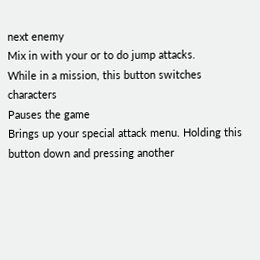next enemy
Mix in with your or to do jump attacks.
While in a mission, this button switches characters
Pauses the game
Brings up your special attack menu. Holding this button down and pressing another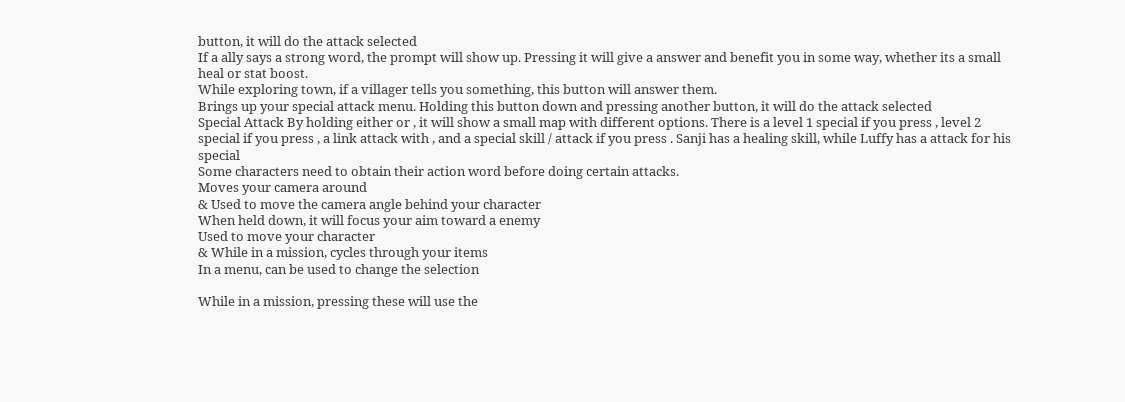button, it will do the attack selected
If a ally says a strong word, the prompt will show up. Pressing it will give a answer and benefit you in some way, whether its a small heal or stat boost.
While exploring town, if a villager tells you something, this button will answer them.
Brings up your special attack menu. Holding this button down and pressing another button, it will do the attack selected
Special Attack By holding either or , it will show a small map with different options. There is a level 1 special if you press , level 2 special if you press , a link attack with , and a special skill / attack if you press . Sanji has a healing skill, while Luffy has a attack for his special
Some characters need to obtain their action word before doing certain attacks.
Moves your camera around
& Used to move the camera angle behind your character
When held down, it will focus your aim toward a enemy
Used to move your character
& While in a mission, cycles through your items
In a menu, can be used to change the selection

While in a mission, pressing these will use the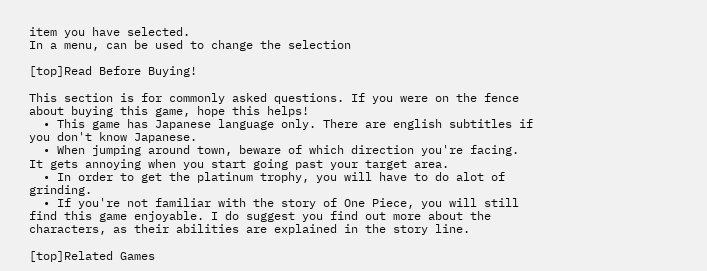item you have selected.
In a menu, can be used to change the selection

[top]Read Before Buying!

This section is for commonly asked questions. If you were on the fence about buying this game, hope this helps!
  • This game has Japanese language only. There are english subtitles if you don't know Japanese.
  • When jumping around town, beware of which direction you're facing. It gets annoying when you start going past your target area.
  • In order to get the platinum trophy, you will have to do alot of grinding.
  • If you're not familiar with the story of One Piece, you will still find this game enjoyable. I do suggest you find out more about the characters, as their abilities are explained in the story line.

[top]Related Games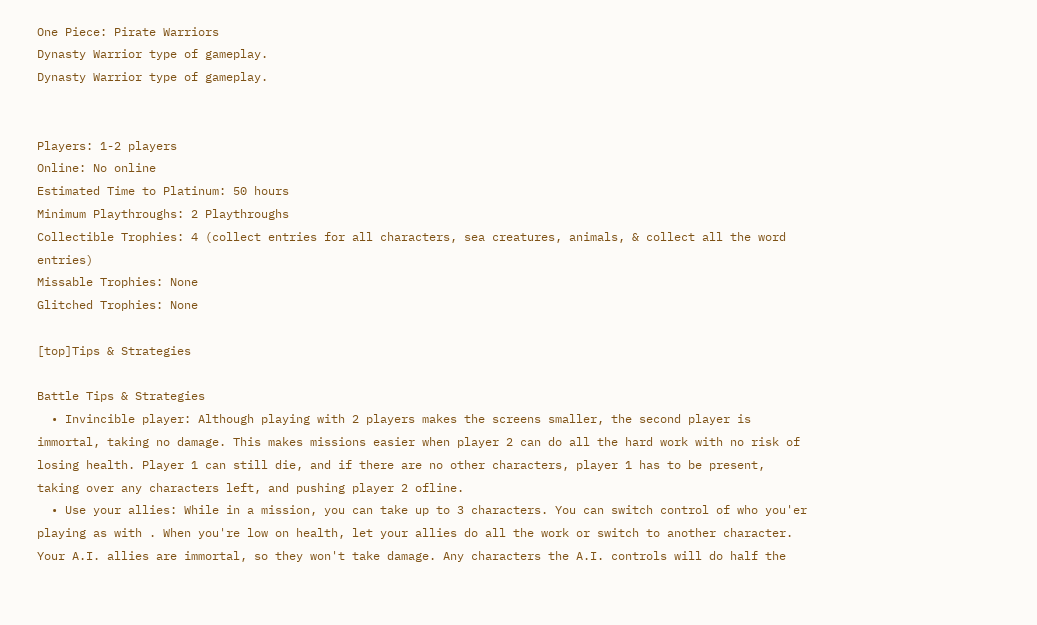One Piece: Pirate Warriors
Dynasty Warrior type of gameplay.
Dynasty Warrior type of gameplay.


Players: 1-2 players
Online: No online
Estimated Time to Platinum: 50 hours
Minimum Playthroughs: 2 Playthroughs
Collectible Trophies: 4 (collect entries for all characters, sea creatures, animals, & collect all the word entries)
Missable Trophies: None
Glitched Trophies: None

[top]Tips & Strategies

Battle Tips & Strategies
  • Invincible player: Although playing with 2 players makes the screens smaller, the second player is immortal, taking no damage. This makes missions easier when player 2 can do all the hard work with no risk of losing health. Player 1 can still die, and if there are no other characters, player 1 has to be present, taking over any characters left, and pushing player 2 ofline.
  • Use your allies: While in a mission, you can take up to 3 characters. You can switch control of who you'er playing as with . When you're low on health, let your allies do all the work or switch to another character. Your A.I. allies are immortal, so they won't take damage. Any characters the A.I. controls will do half the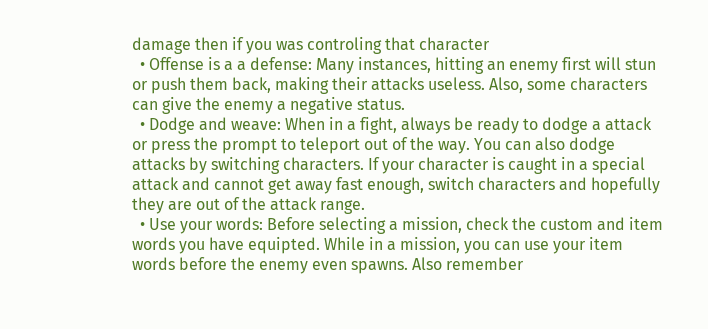damage then if you was controling that character
  • Offense is a a defense: Many instances, hitting an enemy first will stun or push them back, making their attacks useless. Also, some characters can give the enemy a negative status.
  • Dodge and weave: When in a fight, always be ready to dodge a attack or press the prompt to teleport out of the way. You can also dodge attacks by switching characters. If your character is caught in a special attack and cannot get away fast enough, switch characters and hopefully they are out of the attack range.
  • Use your words: Before selecting a mission, check the custom and item words you have equipted. While in a mission, you can use your item words before the enemy even spawns. Also remember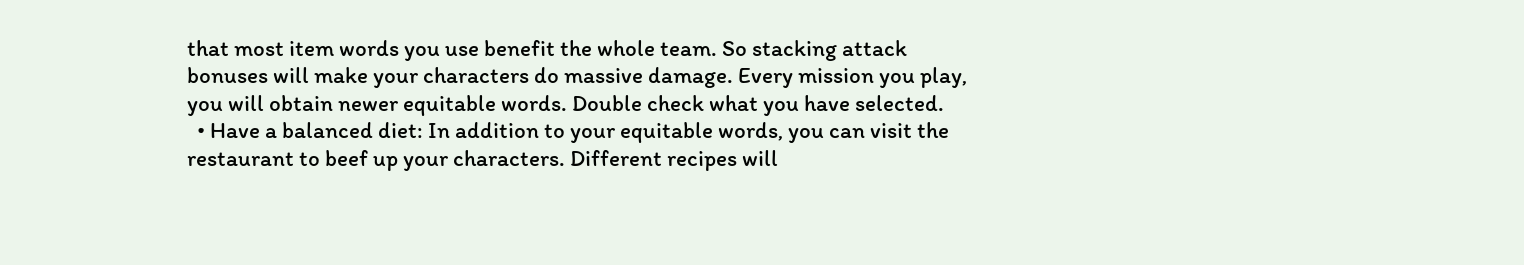that most item words you use benefit the whole team. So stacking attack bonuses will make your characters do massive damage. Every mission you play, you will obtain newer equitable words. Double check what you have selected.
  • Have a balanced diet: In addition to your equitable words, you can visit the restaurant to beef up your characters. Different recipes will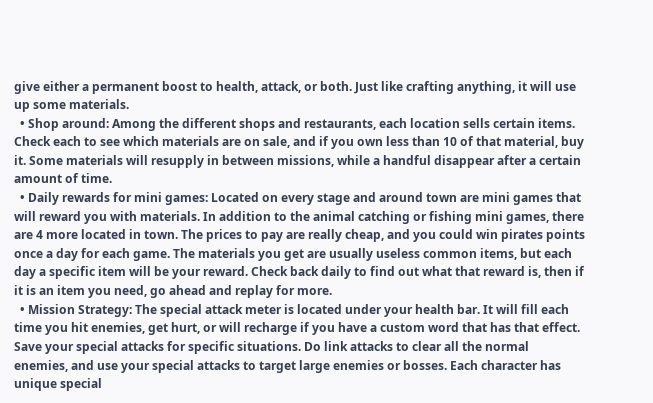give either a permanent boost to health, attack, or both. Just like crafting anything, it will use up some materials.
  • Shop around: Among the different shops and restaurants, each location sells certain items. Check each to see which materials are on sale, and if you own less than 10 of that material, buy it. Some materials will resupply in between missions, while a handful disappear after a certain amount of time.
  • Daily rewards for mini games: Located on every stage and around town are mini games that will reward you with materials. In addition to the animal catching or fishing mini games, there are 4 more located in town. The prices to pay are really cheap, and you could win pirates points once a day for each game. The materials you get are usually useless common items, but each day a specific item will be your reward. Check back daily to find out what that reward is, then if it is an item you need, go ahead and replay for more.
  • Mission Strategy: The special attack meter is located under your health bar. It will fill each time you hit enemies, get hurt, or will recharge if you have a custom word that has that effect. Save your special attacks for specific situations. Do link attacks to clear all the normal enemies, and use your special attacks to target large enemies or bosses. Each character has unique special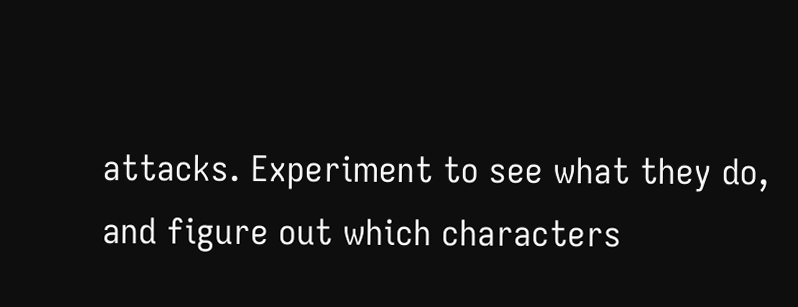attacks. Experiment to see what they do, and figure out which characters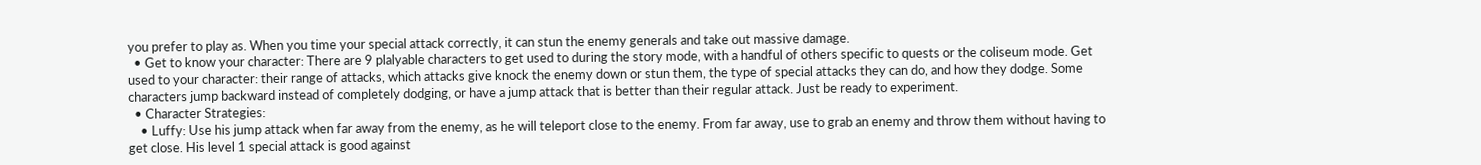you prefer to play as. When you time your special attack correctly, it can stun the enemy generals and take out massive damage.
  • Get to know your character: There are 9 plalyable characters to get used to during the story mode, with a handful of others specific to quests or the coliseum mode. Get used to your character: their range of attacks, which attacks give knock the enemy down or stun them, the type of special attacks they can do, and how they dodge. Some characters jump backward instead of completely dodging, or have a jump attack that is better than their regular attack. Just be ready to experiment.
  • Character Strategies:
    • Luffy: Use his jump attack when far away from the enemy, as he will teleport close to the enemy. From far away, use to grab an enemy and throw them without having to get close. His level 1 special attack is good against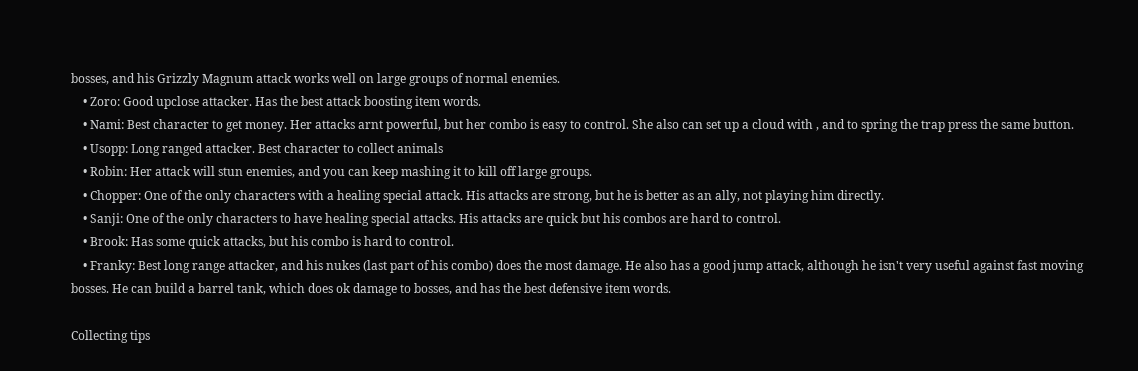bosses, and his Grizzly Magnum attack works well on large groups of normal enemies.
    • Zoro: Good upclose attacker. Has the best attack boosting item words.
    • Nami: Best character to get money. Her attacks arnt powerful, but her combo is easy to control. She also can set up a cloud with , and to spring the trap press the same button.
    • Usopp: Long ranged attacker. Best character to collect animals
    • Robin: Her attack will stun enemies, and you can keep mashing it to kill off large groups.
    • Chopper: One of the only characters with a healing special attack. His attacks are strong, but he is better as an ally, not playing him directly.
    • Sanji: One of the only characters to have healing special attacks. His attacks are quick but his combos are hard to control.
    • Brook: Has some quick attacks, but his combo is hard to control.
    • Franky: Best long range attacker, and his nukes (last part of his combo) does the most damage. He also has a good jump attack, although he isn't very useful against fast moving bosses. He can build a barrel tank, which does ok damage to bosses, and has the best defensive item words.

Collecting tips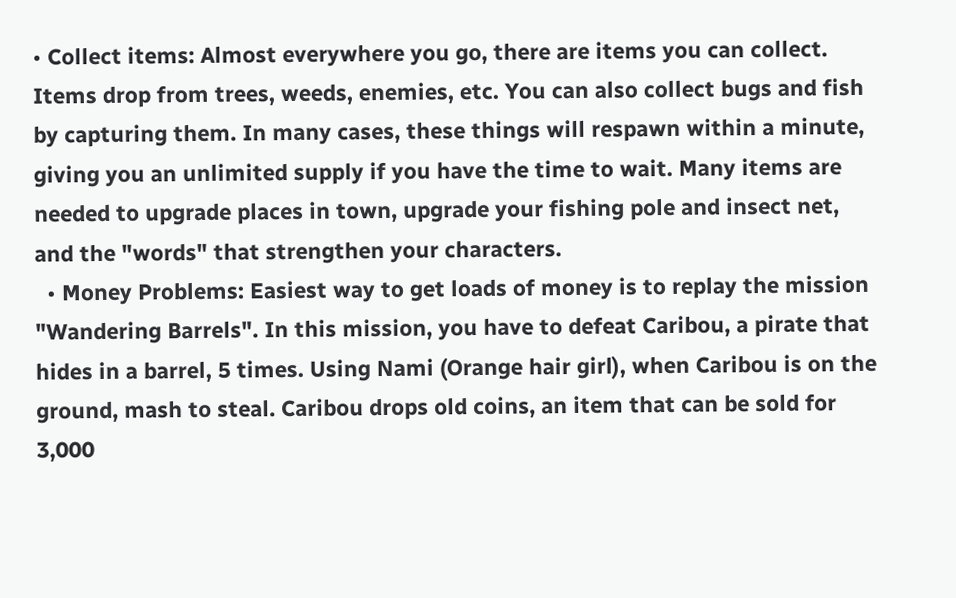• Collect items: Almost everywhere you go, there are items you can collect. Items drop from trees, weeds, enemies, etc. You can also collect bugs and fish by capturing them. In many cases, these things will respawn within a minute, giving you an unlimited supply if you have the time to wait. Many items are needed to upgrade places in town, upgrade your fishing pole and insect net, and the "words" that strengthen your characters.
  • Money Problems: Easiest way to get loads of money is to replay the mission "Wandering Barrels". In this mission, you have to defeat Caribou, a pirate that hides in a barrel, 5 times. Using Nami (Orange hair girl), when Caribou is on the ground, mash to steal. Caribou drops old coins, an item that can be sold for 3,000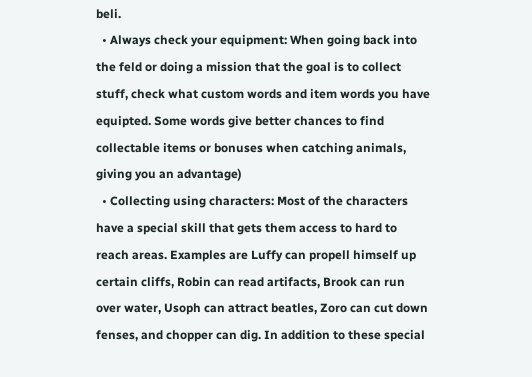beli.
  • Always check your equipment: When going back into the feld or doing a mission that the goal is to collect stuff, check what custom words and item words you have equipted. Some words give better chances to find collectable items or bonuses when catching animals, giving you an advantage)
  • Collecting using characters: Most of the characters have a special skill that gets them access to hard to reach areas. Examples are Luffy can propell himself up certain cliffs, Robin can read artifacts, Brook can run over water, Usoph can attract beatles, Zoro can cut down fenses, and chopper can dig. In addition to these special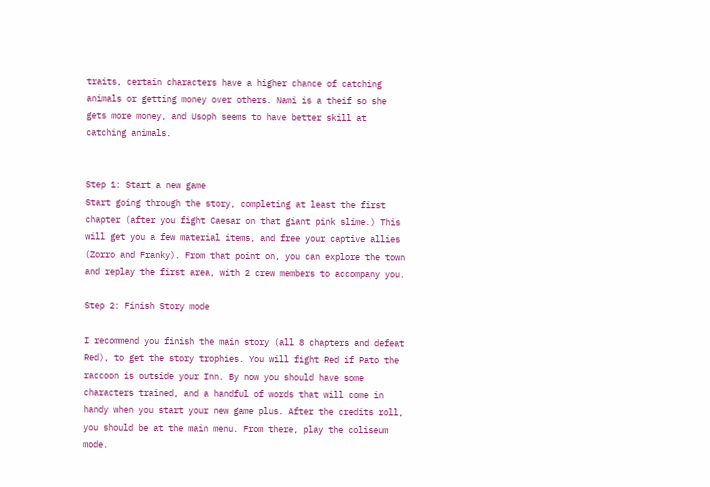traits, certain characters have a higher chance of catching animals or getting money over others. Nami is a theif so she gets more money, and Usoph seems to have better skill at catching animals.


Step 1: Start a new game
Start going through the story, completing at least the first chapter (after you fight Caesar on that giant pink slime.) This will get you a few material items, and free your captive allies (Zorro and Franky). From that point on, you can explore the town and replay the first area, with 2 crew members to accompany you.

Step 2: Finish Story mode

I recommend you finish the main story (all 8 chapters and defeat Red), to get the story trophies. You will fight Red if Pato the raccoon is outside your Inn. By now you should have some characters trained, and a handful of words that will come in handy when you start your new game plus. After the credits roll, you should be at the main menu. From there, play the coliseum mode.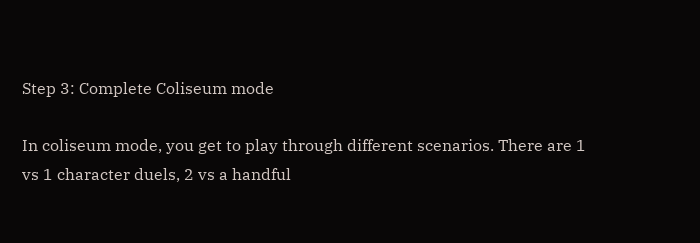Step 3: Complete Coliseum mode

In coliseum mode, you get to play through different scenarios. There are 1 vs 1 character duels, 2 vs a handful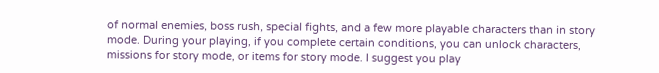of normal enemies, boss rush, special fights, and a few more playable characters than in story mode. During your playing, if you complete certain conditions, you can unlock characters, missions for story mode, or items for story mode. I suggest you play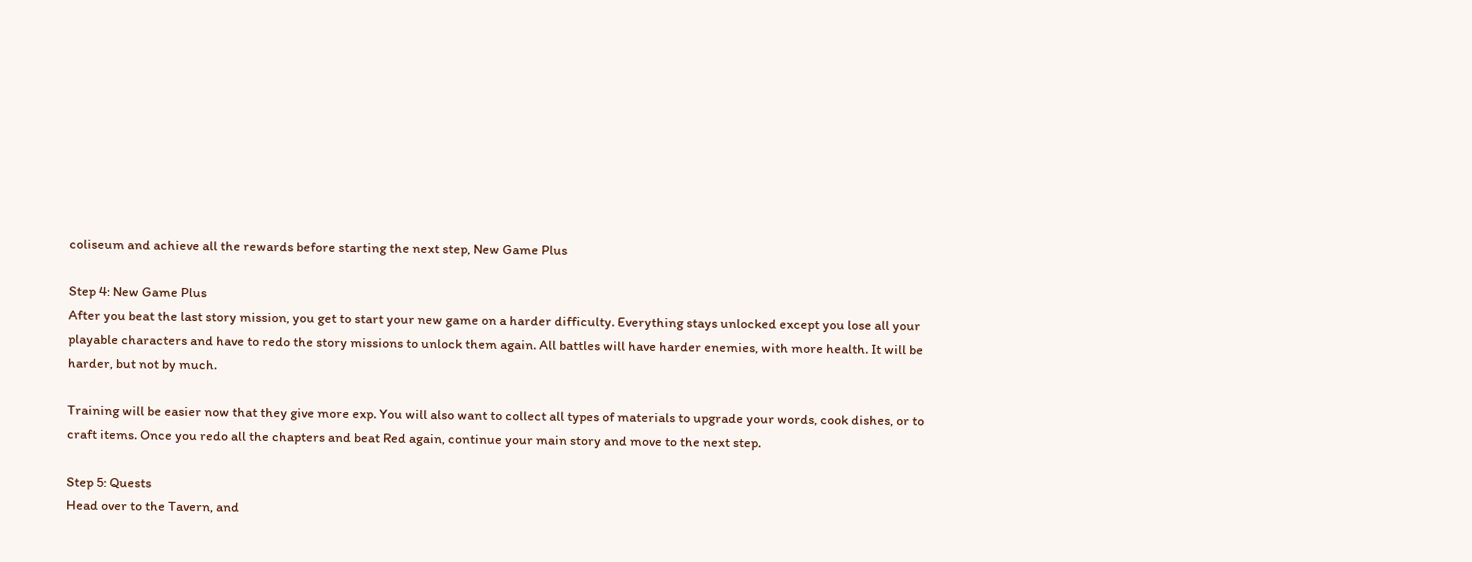coliseum and achieve all the rewards before starting the next step, New Game Plus

Step 4: New Game Plus
After you beat the last story mission, you get to start your new game on a harder difficulty. Everything stays unlocked except you lose all your playable characters and have to redo the story missions to unlock them again. All battles will have harder enemies, with more health. It will be harder, but not by much.

Training will be easier now that they give more exp. You will also want to collect all types of materials to upgrade your words, cook dishes, or to craft items. Once you redo all the chapters and beat Red again, continue your main story and move to the next step.

Step 5: Quests
Head over to the Tavern, and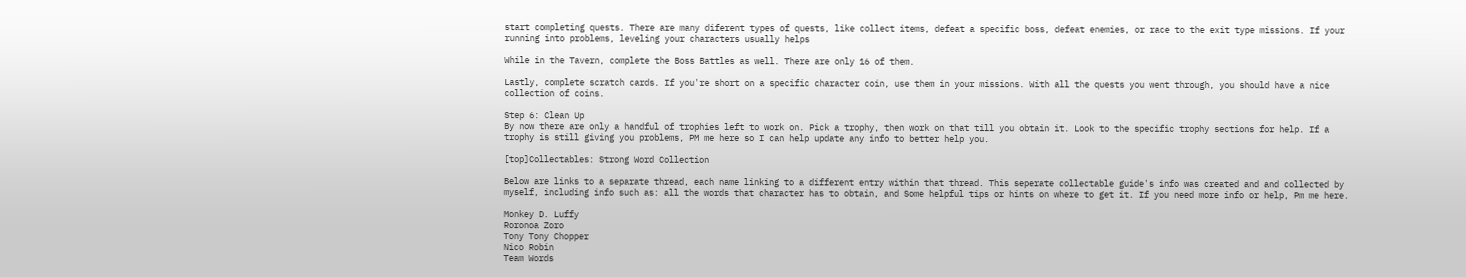start completing quests. There are many diferent types of quests, like collect items, defeat a specific boss, defeat enemies, or race to the exit type missions. If your running into problems, leveling your characters usually helps

While in the Tavern, complete the Boss Battles as well. There are only 16 of them.

Lastly, complete scratch cards. If you're short on a specific character coin, use them in your missions. With all the quests you went through, you should have a nice collection of coins.

Step 6: Clean Up
By now there are only a handful of trophies left to work on. Pick a trophy, then work on that till you obtain it. Look to the specific trophy sections for help. If a trophy is still giving you problems, PM me here so I can help update any info to better help you.

[top]Collectables: Strong Word Collection

Below are links to a separate thread, each name linking to a different entry within that thread. This seperate collectable guide's info was created and and collected by myself, including info such as: all the words that character has to obtain, and Some helpful tips or hints on where to get it. If you need more info or help, Pm me here.

Monkey D. Luffy
Roronoa Zoro
Tony Tony Chopper
Nico Robin
Team Words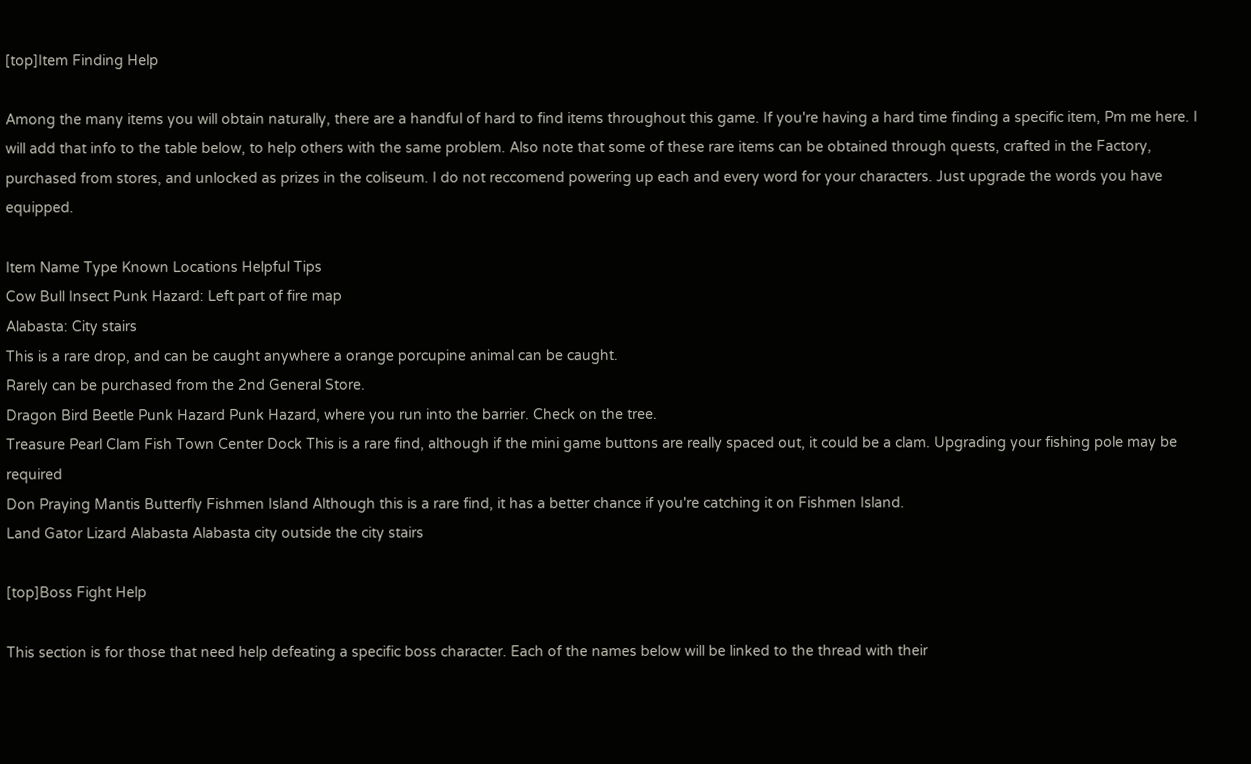[top]Item Finding Help

Among the many items you will obtain naturally, there are a handful of hard to find items throughout this game. If you're having a hard time finding a specific item, Pm me here. I will add that info to the table below, to help others with the same problem. Also note that some of these rare items can be obtained through quests, crafted in the Factory, purchased from stores, and unlocked as prizes in the coliseum. I do not reccomend powering up each and every word for your characters. Just upgrade the words you have equipped.

Item Name Type Known Locations Helpful Tips
Cow Bull Insect Punk Hazard: Left part of fire map
Alabasta: City stairs
This is a rare drop, and can be caught anywhere a orange porcupine animal can be caught.
Rarely can be purchased from the 2nd General Store.
Dragon Bird Beetle Punk Hazard Punk Hazard, where you run into the barrier. Check on the tree.
Treasure Pearl Clam Fish Town Center Dock This is a rare find, although if the mini game buttons are really spaced out, it could be a clam. Upgrading your fishing pole may be required
Don Praying Mantis Butterfly Fishmen Island Although this is a rare find, it has a better chance if you're catching it on Fishmen Island.
Land Gator Lizard Alabasta Alabasta city outside the city stairs

[top]Boss Fight Help

This section is for those that need help defeating a specific boss character. Each of the names below will be linked to the thread with their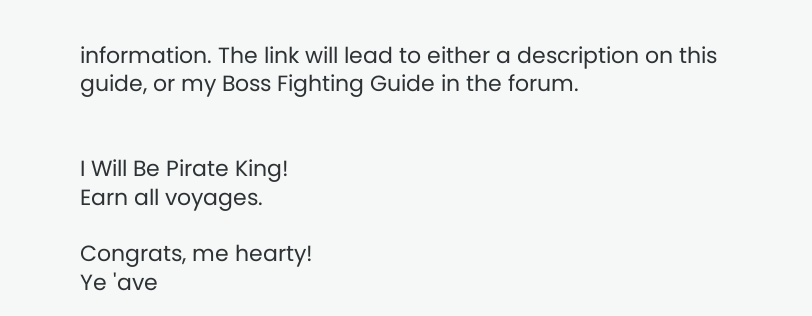information. The link will lead to either a description on this guide, or my Boss Fighting Guide in the forum.


I Will Be Pirate King!
Earn all voyages.

Congrats, me hearty!
Ye 'ave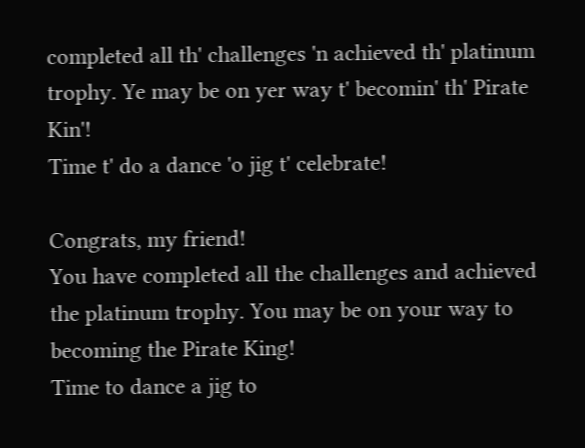completed all th' challenges 'n achieved th' platinum trophy. Ye may be on yer way t' becomin' th' Pirate Kin'!
Time t' do a dance 'o jig t' celebrate!

Congrats, my friend!
You have completed all the challenges and achieved the platinum trophy. You may be on your way to becoming the Pirate King!
Time to dance a jig to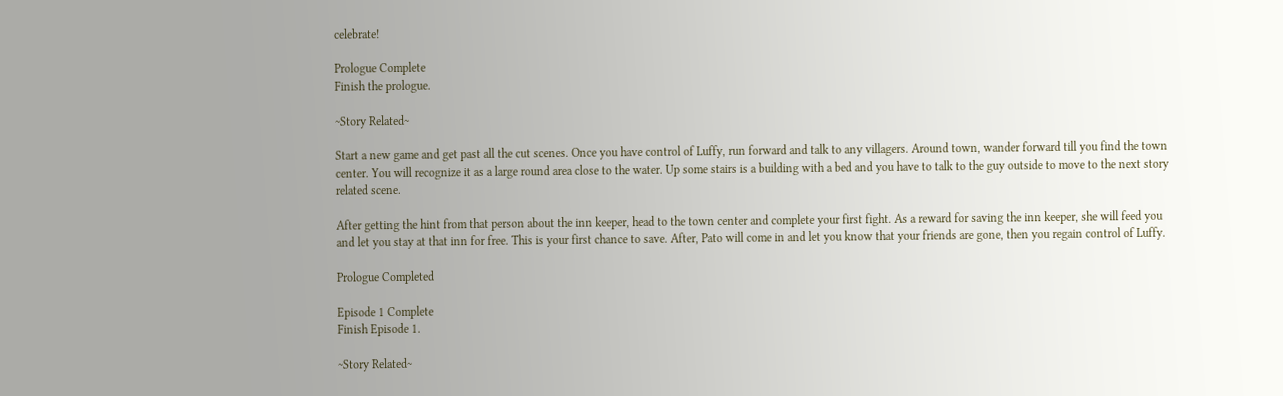celebrate!

Prologue Complete
Finish the prologue.

~Story Related~

Start a new game and get past all the cut scenes. Once you have control of Luffy, run forward and talk to any villagers. Around town, wander forward till you find the town center. You will recognize it as a large round area close to the water. Up some stairs is a building with a bed and you have to talk to the guy outside to move to the next story related scene.

After getting the hint from that person about the inn keeper, head to the town center and complete your first fight. As a reward for saving the inn keeper, she will feed you and let you stay at that inn for free. This is your first chance to save. After, Pato will come in and let you know that your friends are gone, then you regain control of Luffy.

Prologue Completed

Episode 1 Complete
Finish Episode 1.

~Story Related~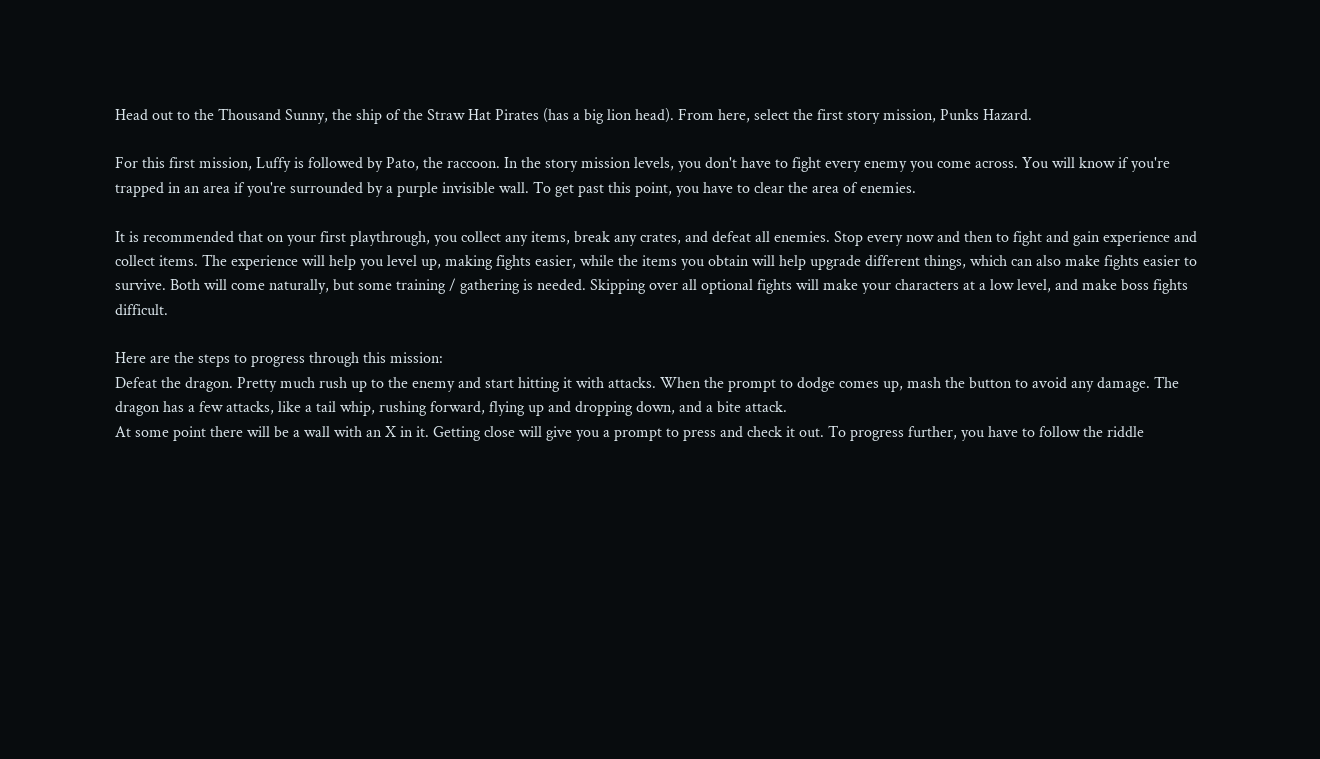Head out to the Thousand Sunny, the ship of the Straw Hat Pirates (has a big lion head). From here, select the first story mission, Punks Hazard.

For this first mission, Luffy is followed by Pato, the raccoon. In the story mission levels, you don't have to fight every enemy you come across. You will know if you're trapped in an area if you're surrounded by a purple invisible wall. To get past this point, you have to clear the area of enemies.

It is recommended that on your first playthrough, you collect any items, break any crates, and defeat all enemies. Stop every now and then to fight and gain experience and collect items. The experience will help you level up, making fights easier, while the items you obtain will help upgrade different things, which can also make fights easier to survive. Both will come naturally, but some training / gathering is needed. Skipping over all optional fights will make your characters at a low level, and make boss fights difficult.

Here are the steps to progress through this mission:
Defeat the dragon. Pretty much rush up to the enemy and start hitting it with attacks. When the prompt to dodge comes up, mash the button to avoid any damage. The dragon has a few attacks, like a tail whip, rushing forward, flying up and dropping down, and a bite attack.
At some point there will be a wall with an X in it. Getting close will give you a prompt to press and check it out. To progress further, you have to follow the riddle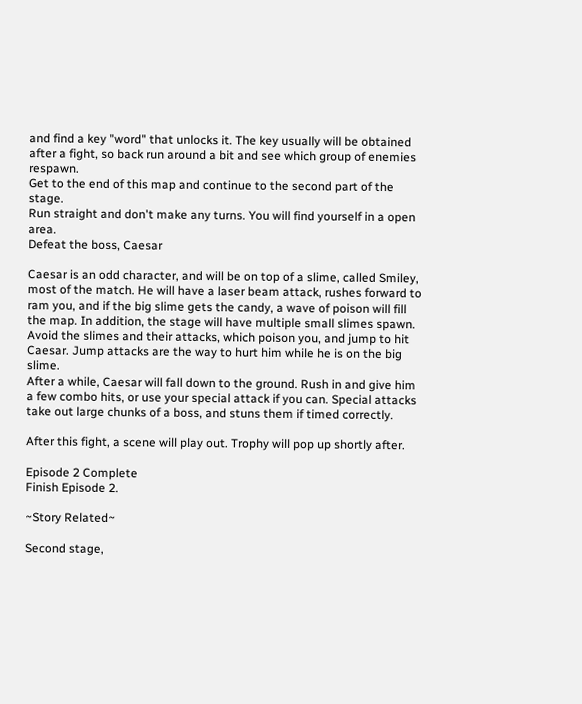and find a key "word" that unlocks it. The key usually will be obtained after a fight, so back run around a bit and see which group of enemies respawn.
Get to the end of this map and continue to the second part of the stage.
Run straight and don't make any turns. You will find yourself in a open area.
Defeat the boss, Caesar

Caesar is an odd character, and will be on top of a slime, called Smiley, most of the match. He will have a laser beam attack, rushes forward to ram you, and if the big slime gets the candy, a wave of poison will fill the map. In addition, the stage will have multiple small slimes spawn.
Avoid the slimes and their attacks, which poison you, and jump to hit Caesar. Jump attacks are the way to hurt him while he is on the big slime.
After a while, Caesar will fall down to the ground. Rush in and give him a few combo hits, or use your special attack if you can. Special attacks take out large chunks of a boss, and stuns them if timed correctly.

After this fight, a scene will play out. Trophy will pop up shortly after.

Episode 2 Complete
Finish Episode 2.

~Story Related~

Second stage,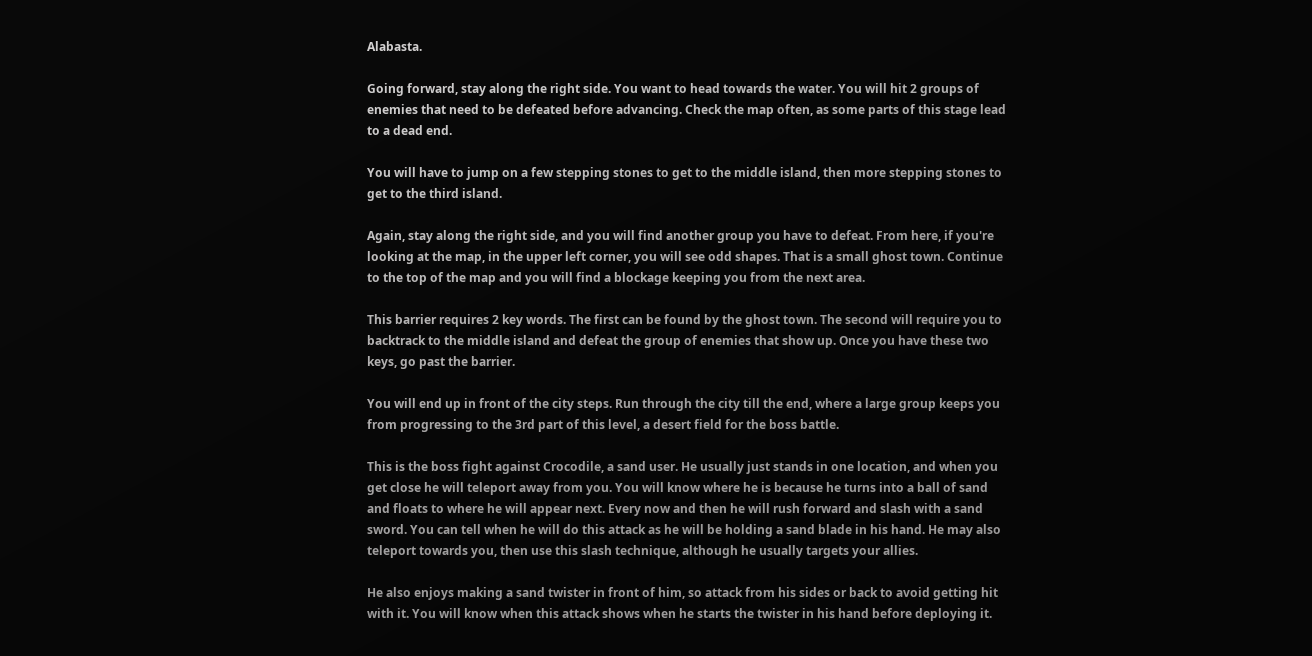Alabasta.

Going forward, stay along the right side. You want to head towards the water. You will hit 2 groups of enemies that need to be defeated before advancing. Check the map often, as some parts of this stage lead to a dead end.

You will have to jump on a few stepping stones to get to the middle island, then more stepping stones to get to the third island.

Again, stay along the right side, and you will find another group you have to defeat. From here, if you're looking at the map, in the upper left corner, you will see odd shapes. That is a small ghost town. Continue to the top of the map and you will find a blockage keeping you from the next area.

This barrier requires 2 key words. The first can be found by the ghost town. The second will require you to backtrack to the middle island and defeat the group of enemies that show up. Once you have these two keys, go past the barrier.

You will end up in front of the city steps. Run through the city till the end, where a large group keeps you from progressing to the 3rd part of this level, a desert field for the boss battle.

This is the boss fight against Crocodile, a sand user. He usually just stands in one location, and when you get close he will teleport away from you. You will know where he is because he turns into a ball of sand and floats to where he will appear next. Every now and then he will rush forward and slash with a sand sword. You can tell when he will do this attack as he will be holding a sand blade in his hand. He may also teleport towards you, then use this slash technique, although he usually targets your allies.

He also enjoys making a sand twister in front of him, so attack from his sides or back to avoid getting hit with it. You will know when this attack shows when he starts the twister in his hand before deploying it.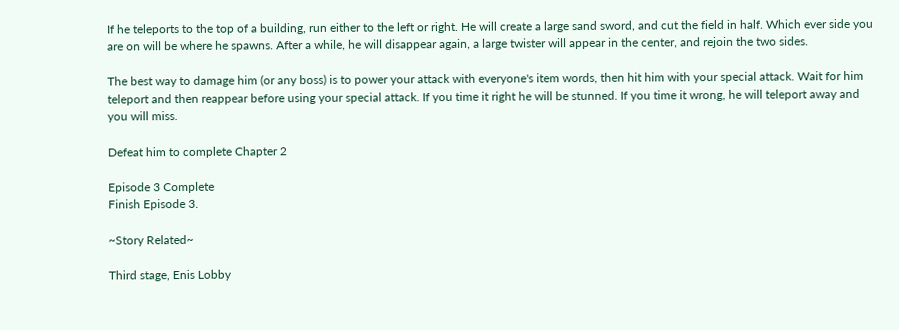If he teleports to the top of a building, run either to the left or right. He will create a large sand sword, and cut the field in half. Which ever side you are on will be where he spawns. After a while, he will disappear again, a large twister will appear in the center, and rejoin the two sides.

The best way to damage him (or any boss) is to power your attack with everyone's item words, then hit him with your special attack. Wait for him teleport and then reappear before using your special attack. If you time it right he will be stunned. If you time it wrong, he will teleport away and you will miss.

Defeat him to complete Chapter 2

Episode 3 Complete
Finish Episode 3.

~Story Related~

Third stage, Enis Lobby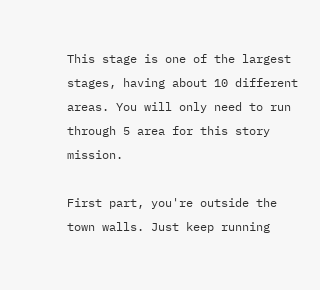This stage is one of the largest stages, having about 10 different areas. You will only need to run through 5 area for this story mission.

First part, you're outside the town walls. Just keep running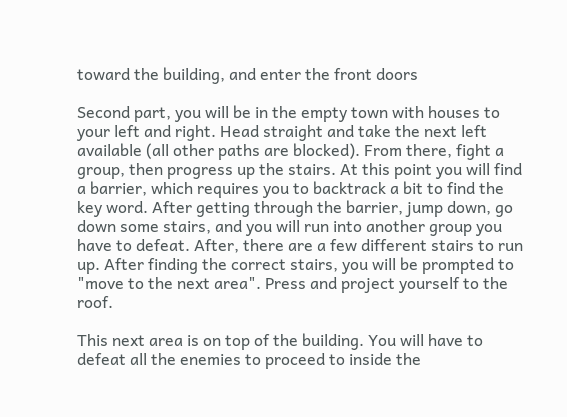toward the building, and enter the front doors

Second part, you will be in the empty town with houses to your left and right. Head straight and take the next left available (all other paths are blocked). From there, fight a group, then progress up the stairs. At this point you will find a barrier, which requires you to backtrack a bit to find the key word. After getting through the barrier, jump down, go down some stairs, and you will run into another group you have to defeat. After, there are a few different stairs to run up. After finding the correct stairs, you will be prompted to "move to the next area". Press and project yourself to the roof.

This next area is on top of the building. You will have to defeat all the enemies to proceed to inside the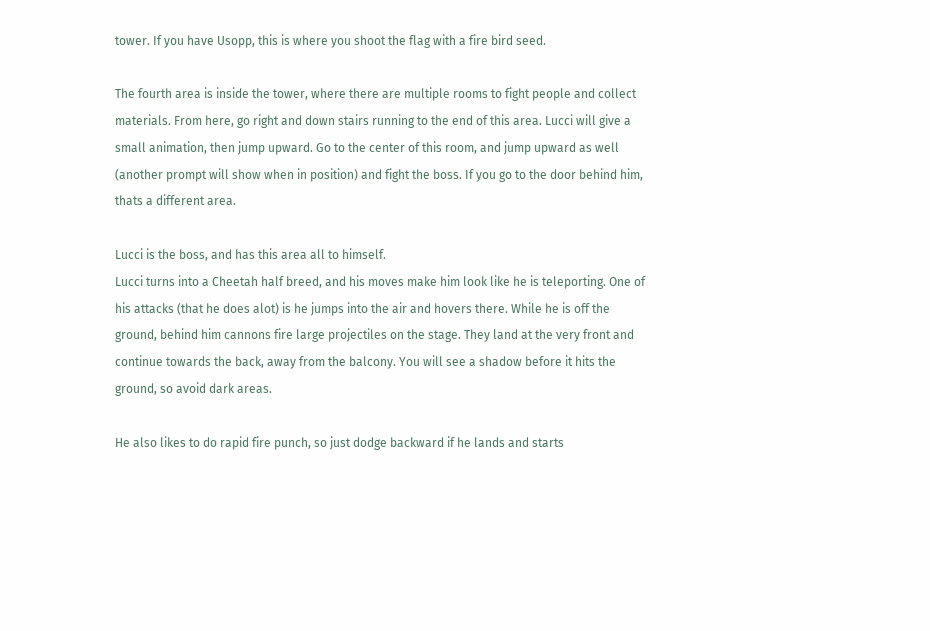tower. If you have Usopp, this is where you shoot the flag with a fire bird seed.

The fourth area is inside the tower, where there are multiple rooms to fight people and collect materials. From here, go right and down stairs running to the end of this area. Lucci will give a small animation, then jump upward. Go to the center of this room, and jump upward as well (another prompt will show when in position) and fight the boss. If you go to the door behind him, thats a different area.

Lucci is the boss, and has this area all to himself.
Lucci turns into a Cheetah half breed, and his moves make him look like he is teleporting. One of his attacks (that he does alot) is he jumps into the air and hovers there. While he is off the ground, behind him cannons fire large projectiles on the stage. They land at the very front and continue towards the back, away from the balcony. You will see a shadow before it hits the ground, so avoid dark areas.

He also likes to do rapid fire punch, so just dodge backward if he lands and starts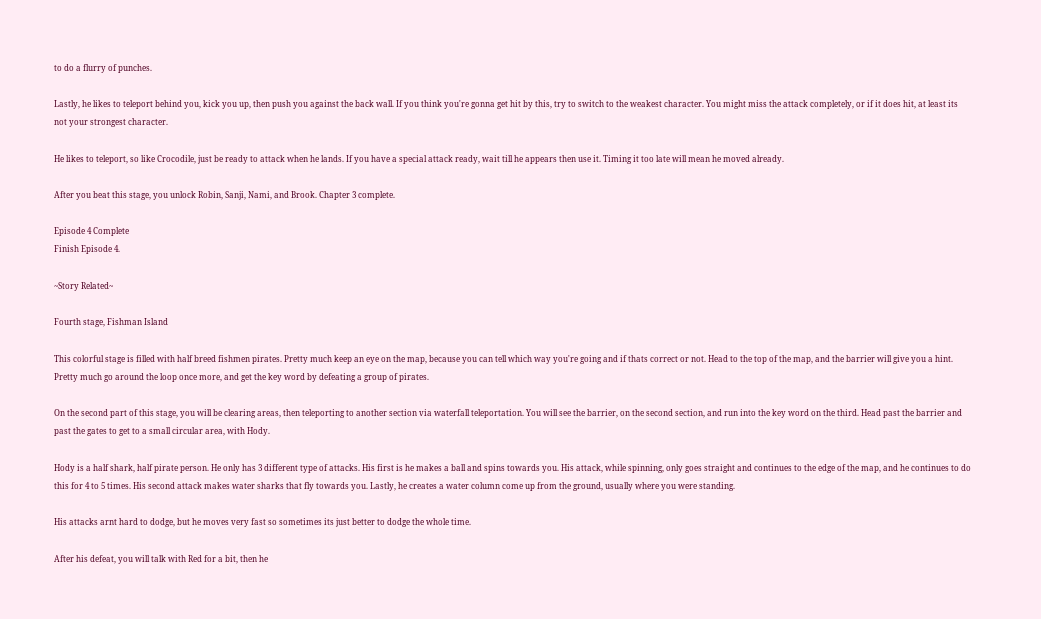to do a flurry of punches.

Lastly, he likes to teleport behind you, kick you up, then push you against the back wall. If you think you're gonna get hit by this, try to switch to the weakest character. You might miss the attack completely, or if it does hit, at least its not your strongest character.

He likes to teleport, so like Crocodile, just be ready to attack when he lands. If you have a special attack ready, wait till he appears then use it. Timing it too late will mean he moved already.

After you beat this stage, you unlock Robin, Sanji, Nami, and Brook. Chapter 3 complete.

Episode 4 Complete
Finish Episode 4.

~Story Related~

Fourth stage, Fishman Island

This colorful stage is filled with half breed fishmen pirates. Pretty much keep an eye on the map, because you can tell which way you're going and if thats correct or not. Head to the top of the map, and the barrier will give you a hint. Pretty much go around the loop once more, and get the key word by defeating a group of pirates.

On the second part of this stage, you will be clearing areas, then teleporting to another section via waterfall teleportation. You will see the barrier, on the second section, and run into the key word on the third. Head past the barrier and past the gates to get to a small circular area, with Hody.

Hody is a half shark, half pirate person. He only has 3 different type of attacks. His first is he makes a ball and spins towards you. His attack, while spinning, only goes straight and continues to the edge of the map, and he continues to do this for 4 to 5 times. His second attack makes water sharks that fly towards you. Lastly, he creates a water column come up from the ground, usually where you were standing.

His attacks arnt hard to dodge, but he moves very fast so sometimes its just better to dodge the whole time.

After his defeat, you will talk with Red for a bit, then he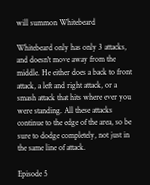will summon Whitebeard

Whitebeard only has only 3 attacks, and doesn't move away from the middle. He either does a back to front attack, a left and right attack, or a smash attack that hits where ever you were standing. All these attacks continue to the edge of the area, so be sure to dodge completely, not just in the same line of attack.

Episode 5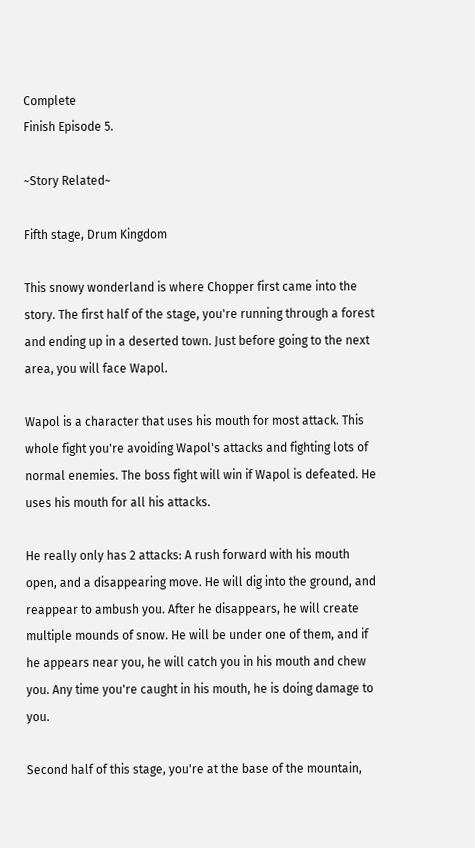Complete
Finish Episode 5.

~Story Related~

Fifth stage, Drum Kingdom

This snowy wonderland is where Chopper first came into the story. The first half of the stage, you're running through a forest and ending up in a deserted town. Just before going to the next area, you will face Wapol.

Wapol is a character that uses his mouth for most attack. This whole fight you're avoiding Wapol's attacks and fighting lots of normal enemies. The boss fight will win if Wapol is defeated. He uses his mouth for all his attacks.

He really only has 2 attacks: A rush forward with his mouth open, and a disappearing move. He will dig into the ground, and reappear to ambush you. After he disappears, he will create multiple mounds of snow. He will be under one of them, and if he appears near you, he will catch you in his mouth and chew you. Any time you're caught in his mouth, he is doing damage to you.

Second half of this stage, you're at the base of the mountain,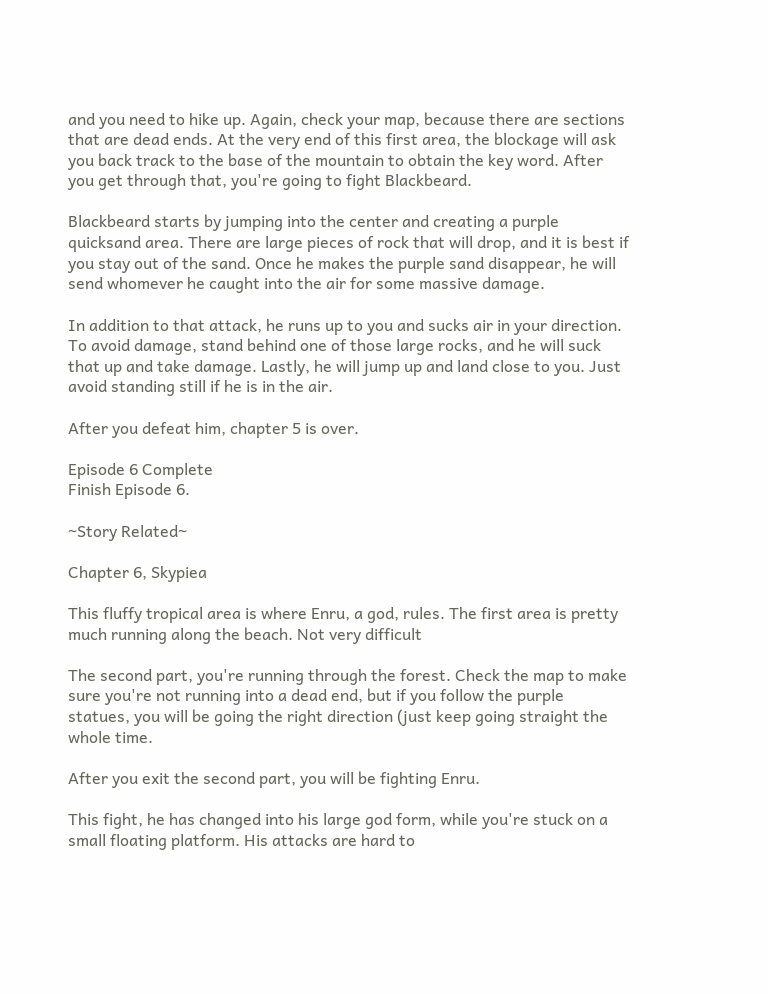and you need to hike up. Again, check your map, because there are sections that are dead ends. At the very end of this first area, the blockage will ask you back track to the base of the mountain to obtain the key word. After you get through that, you're going to fight Blackbeard.

Blackbeard starts by jumping into the center and creating a purple quicksand area. There are large pieces of rock that will drop, and it is best if you stay out of the sand. Once he makes the purple sand disappear, he will send whomever he caught into the air for some massive damage.

In addition to that attack, he runs up to you and sucks air in your direction. To avoid damage, stand behind one of those large rocks, and he will suck that up and take damage. Lastly, he will jump up and land close to you. Just avoid standing still if he is in the air.

After you defeat him, chapter 5 is over.

Episode 6 Complete
Finish Episode 6.

~Story Related~

Chapter 6, Skypiea

This fluffy tropical area is where Enru, a god, rules. The first area is pretty much running along the beach. Not very difficult

The second part, you're running through the forest. Check the map to make sure you're not running into a dead end, but if you follow the purple statues, you will be going the right direction (just keep going straight the whole time.

After you exit the second part, you will be fighting Enru.

This fight, he has changed into his large god form, while you're stuck on a small floating platform. His attacks are hard to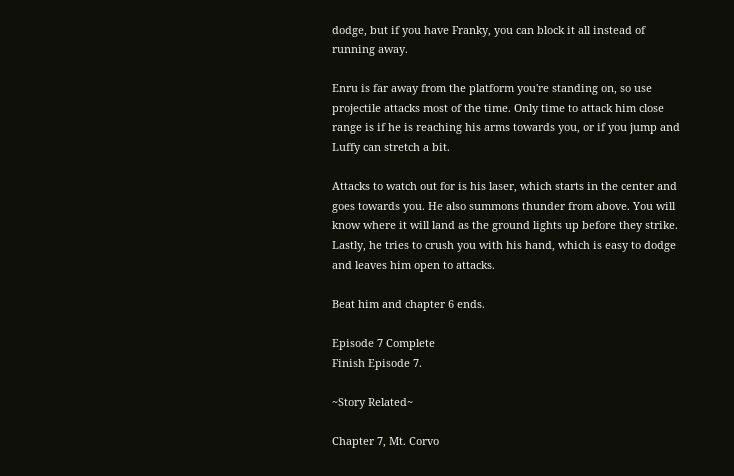dodge, but if you have Franky, you can block it all instead of running away.

Enru is far away from the platform you're standing on, so use projectile attacks most of the time. Only time to attack him close range is if he is reaching his arms towards you, or if you jump and Luffy can stretch a bit.

Attacks to watch out for is his laser, which starts in the center and goes towards you. He also summons thunder from above. You will know where it will land as the ground lights up before they strike. Lastly, he tries to crush you with his hand, which is easy to dodge and leaves him open to attacks.

Beat him and chapter 6 ends.

Episode 7 Complete
Finish Episode 7.

~Story Related~

Chapter 7, Mt. Corvo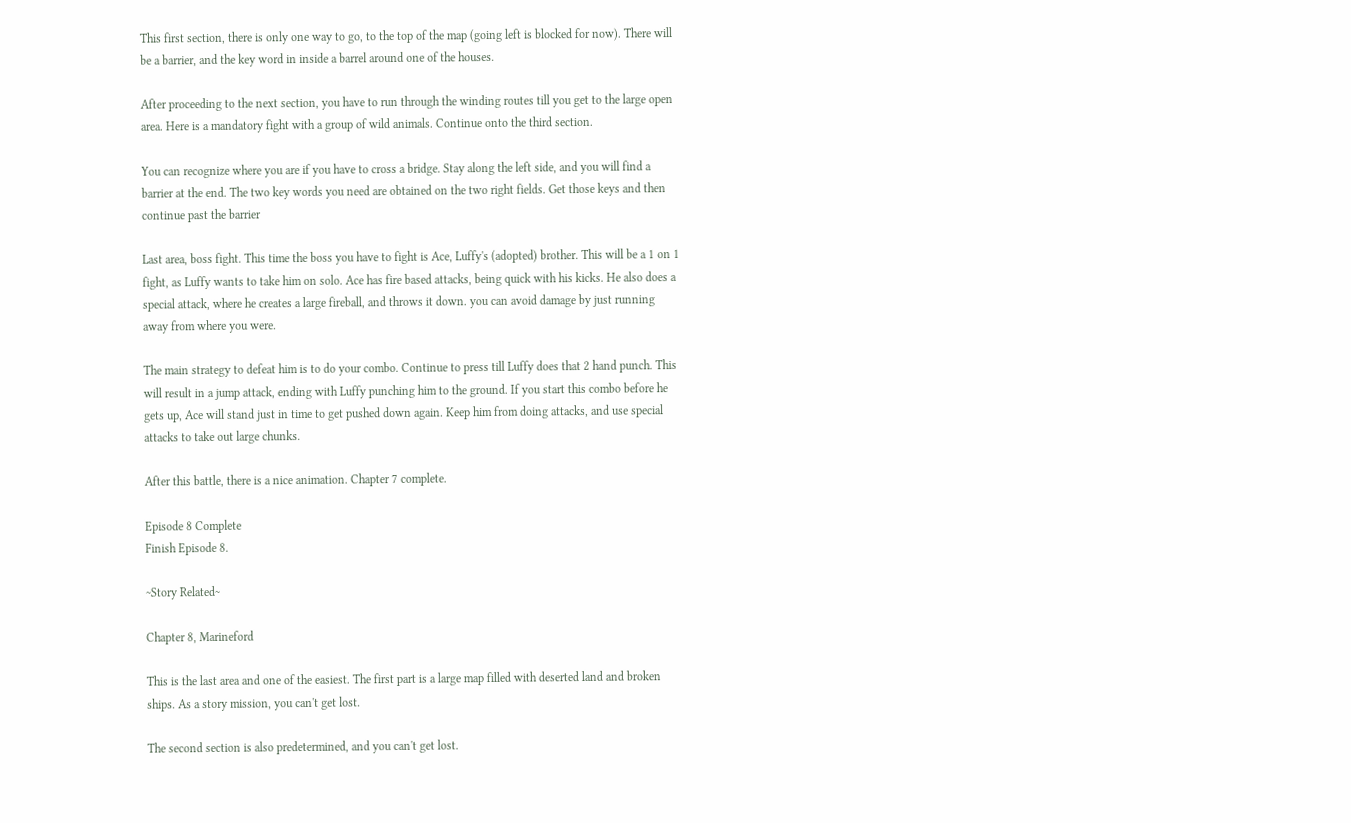This first section, there is only one way to go, to the top of the map (going left is blocked for now). There will be a barrier, and the key word in inside a barrel around one of the houses.

After proceeding to the next section, you have to run through the winding routes till you get to the large open area. Here is a mandatory fight with a group of wild animals. Continue onto the third section.

You can recognize where you are if you have to cross a bridge. Stay along the left side, and you will find a barrier at the end. The two key words you need are obtained on the two right fields. Get those keys and then continue past the barrier

Last area, boss fight. This time the boss you have to fight is Ace, Luffy's (adopted) brother. This will be a 1 on 1 fight, as Luffy wants to take him on solo. Ace has fire based attacks, being quick with his kicks. He also does a special attack, where he creates a large fireball, and throws it down. you can avoid damage by just running away from where you were.

The main strategy to defeat him is to do your combo. Continue to press till Luffy does that 2 hand punch. This will result in a jump attack, ending with Luffy punching him to the ground. If you start this combo before he gets up, Ace will stand just in time to get pushed down again. Keep him from doing attacks, and use special attacks to take out large chunks.

After this battle, there is a nice animation. Chapter 7 complete.

Episode 8 Complete
Finish Episode 8.

~Story Related~

Chapter 8, Marineford

This is the last area and one of the easiest. The first part is a large map filled with deserted land and broken ships. As a story mission, you can't get lost.

The second section is also predetermined, and you can't get lost.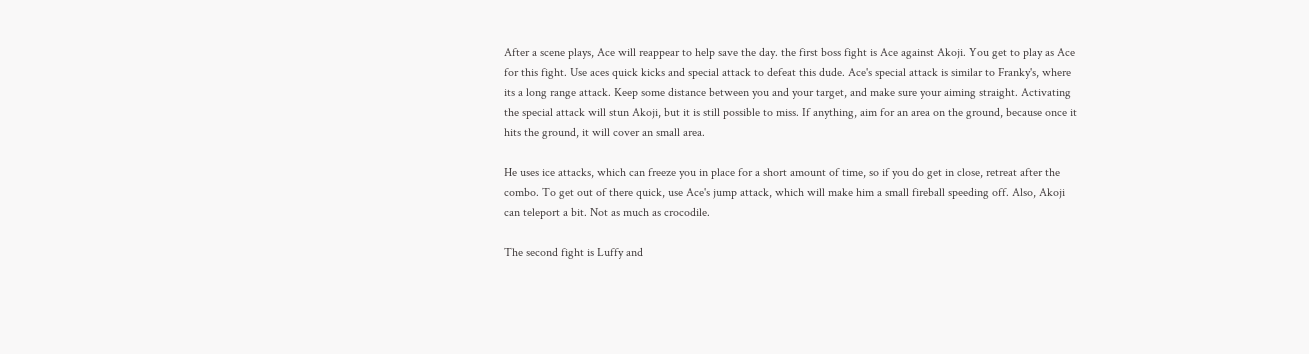After a scene plays, Ace will reappear to help save the day. the first boss fight is Ace against Akoji. You get to play as Ace for this fight. Use aces quick kicks and special attack to defeat this dude. Ace's special attack is similar to Franky's, where its a long range attack. Keep some distance between you and your target, and make sure your aiming straight. Activating the special attack will stun Akoji, but it is still possible to miss. If anything, aim for an area on the ground, because once it hits the ground, it will cover an small area.

He uses ice attacks, which can freeze you in place for a short amount of time, so if you do get in close, retreat after the combo. To get out of there quick, use Ace's jump attack, which will make him a small fireball speeding off. Also, Akoji can teleport a bit. Not as much as crocodile.

The second fight is Luffy and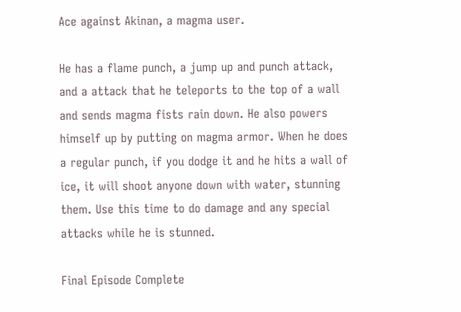Ace against Akinan, a magma user.

He has a flame punch, a jump up and punch attack, and a attack that he teleports to the top of a wall and sends magma fists rain down. He also powers himself up by putting on magma armor. When he does a regular punch, if you dodge it and he hits a wall of ice, it will shoot anyone down with water, stunning them. Use this time to do damage and any special attacks while he is stunned.

Final Episode Complete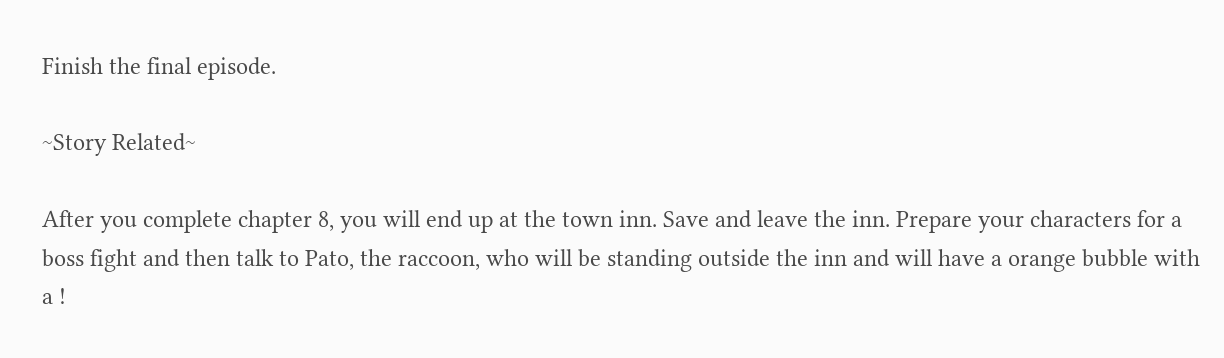Finish the final episode.

~Story Related~

After you complete chapter 8, you will end up at the town inn. Save and leave the inn. Prepare your characters for a boss fight and then talk to Pato, the raccoon, who will be standing outside the inn and will have a orange bubble with a !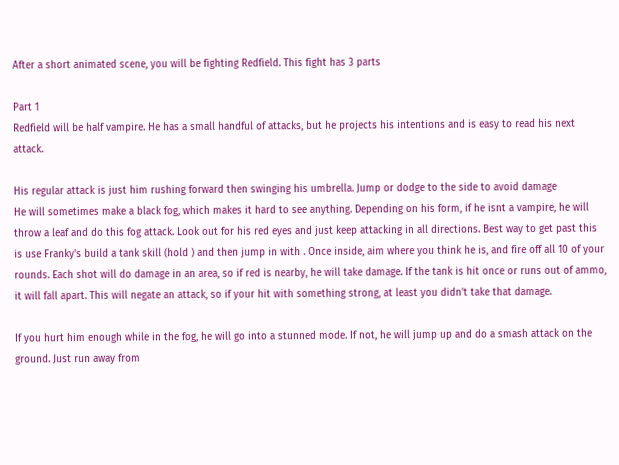After a short animated scene, you will be fighting Redfield. This fight has 3 parts

Part 1
Redfield will be half vampire. He has a small handful of attacks, but he projects his intentions and is easy to read his next attack.

His regular attack is just him rushing forward then swinging his umbrella. Jump or dodge to the side to avoid damage
He will sometimes make a black fog, which makes it hard to see anything. Depending on his form, if he isnt a vampire, he will throw a leaf and do this fog attack. Look out for his red eyes and just keep attacking in all directions. Best way to get past this is use Franky's build a tank skill (hold ) and then jump in with . Once inside, aim where you think he is, and fire off all 10 of your rounds. Each shot will do damage in an area, so if red is nearby, he will take damage. If the tank is hit once or runs out of ammo, it will fall apart. This will negate an attack, so if your hit with something strong, at least you didn't take that damage.

If you hurt him enough while in the fog, he will go into a stunned mode. If not, he will jump up and do a smash attack on the ground. Just run away from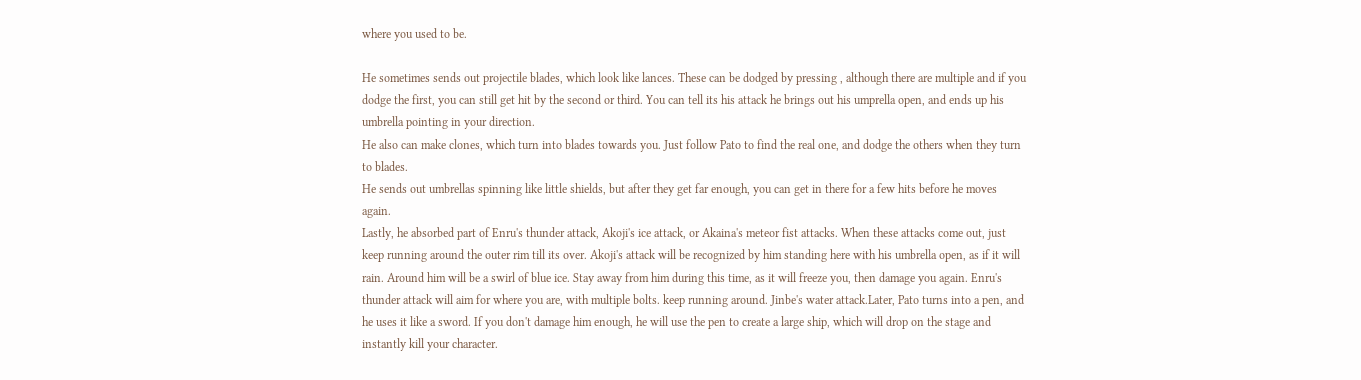where you used to be.

He sometimes sends out projectile blades, which look like lances. These can be dodged by pressing , although there are multiple and if you dodge the first, you can still get hit by the second or third. You can tell its his attack he brings out his umprella open, and ends up his umbrella pointing in your direction.
He also can make clones, which turn into blades towards you. Just follow Pato to find the real one, and dodge the others when they turn to blades.
He sends out umbrellas spinning like little shields, but after they get far enough, you can get in there for a few hits before he moves again.
Lastly, he absorbed part of Enru's thunder attack, Akoji's ice attack, or Akaina's meteor fist attacks. When these attacks come out, just keep running around the outer rim till its over. Akoji's attack will be recognized by him standing here with his umbrella open, as if it will rain. Around him will be a swirl of blue ice. Stay away from him during this time, as it will freeze you, then damage you again. Enru's thunder attack will aim for where you are, with multiple bolts. keep running around. Jinbe's water attack.Later, Pato turns into a pen, and he uses it like a sword. If you don't damage him enough, he will use the pen to create a large ship, which will drop on the stage and instantly kill your character.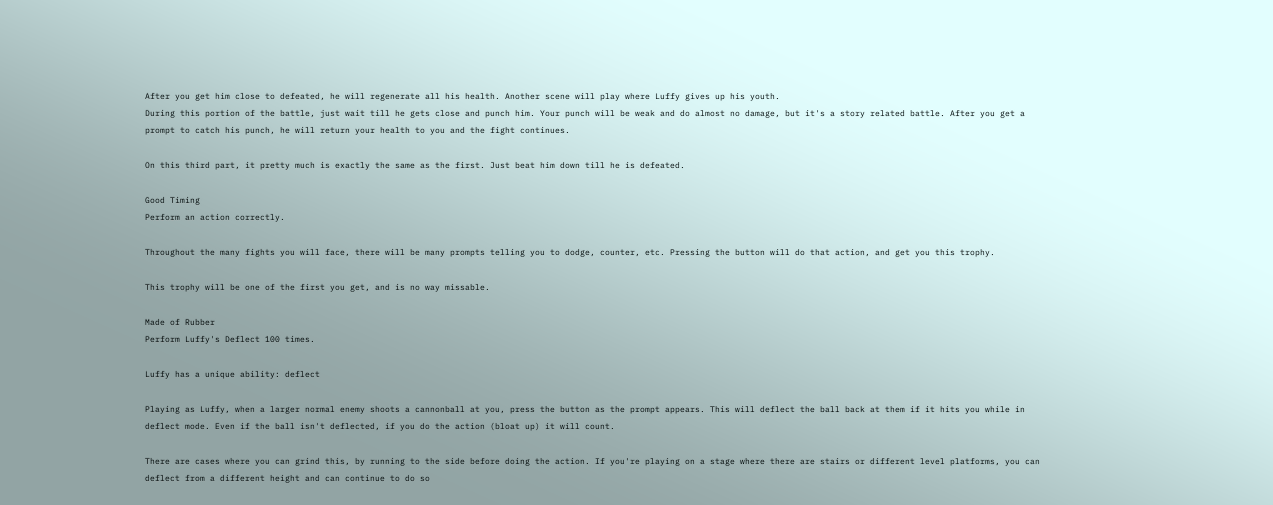After you get him close to defeated, he will regenerate all his health. Another scene will play where Luffy gives up his youth.
During this portion of the battle, just wait till he gets close and punch him. Your punch will be weak and do almost no damage, but it's a story related battle. After you get a prompt to catch his punch, he will return your health to you and the fight continues.

On this third part, it pretty much is exactly the same as the first. Just beat him down till he is defeated.

Good Timing
Perform an action correctly.

Throughout the many fights you will face, there will be many prompts telling you to dodge, counter, etc. Pressing the button will do that action, and get you this trophy.

This trophy will be one of the first you get, and is no way missable.

Made of Rubber
Perform Luffy's Deflect 100 times.

Luffy has a unique ability: deflect

Playing as Luffy, when a larger normal enemy shoots a cannonball at you, press the button as the prompt appears. This will deflect the ball back at them if it hits you while in deflect mode. Even if the ball isn't deflected, if you do the action (bloat up) it will count.

There are cases where you can grind this, by running to the side before doing the action. If you're playing on a stage where there are stairs or different level platforms, you can deflect from a different height and can continue to do so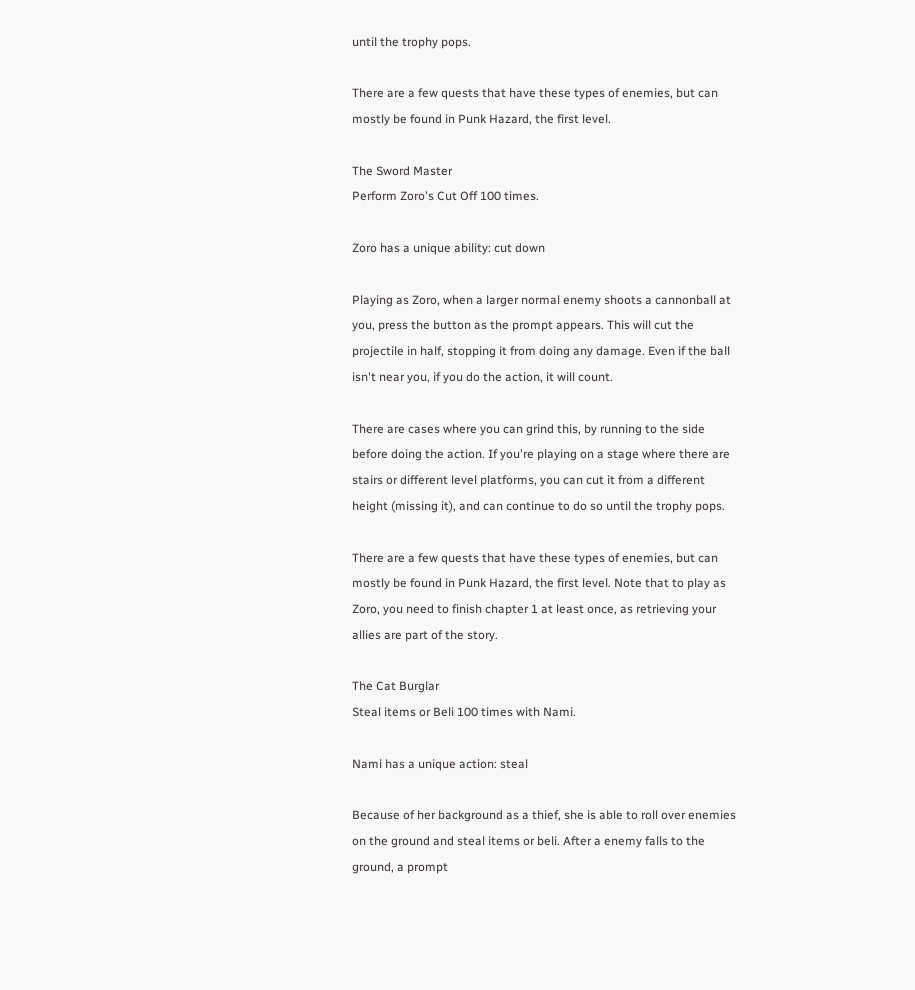until the trophy pops.

There are a few quests that have these types of enemies, but can mostly be found in Punk Hazard, the first level.

The Sword Master
Perform Zoro's Cut Off 100 times.

Zoro has a unique ability: cut down

Playing as Zoro, when a larger normal enemy shoots a cannonball at you, press the button as the prompt appears. This will cut the projectile in half, stopping it from doing any damage. Even if the ball isn't near you, if you do the action, it will count.

There are cases where you can grind this, by running to the side before doing the action. If you're playing on a stage where there are stairs or different level platforms, you can cut it from a different height (missing it), and can continue to do so until the trophy pops.

There are a few quests that have these types of enemies, but can mostly be found in Punk Hazard, the first level. Note that to play as Zoro, you need to finish chapter 1 at least once, as retrieving your allies are part of the story.

The Cat Burglar
Steal items or Beli 100 times with Nami.

Nami has a unique action: steal

Because of her background as a thief, she is able to roll over enemies on the ground and steal items or beli. After a enemy falls to the ground, a prompt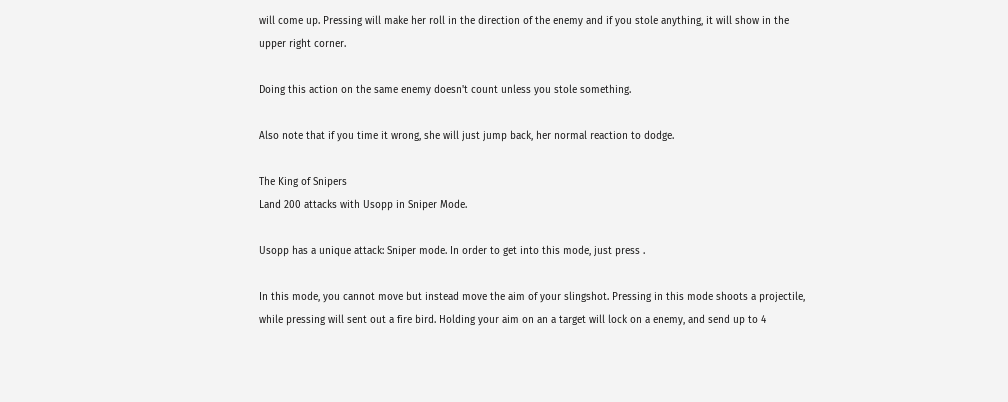will come up. Pressing will make her roll in the direction of the enemy and if you stole anything, it will show in the upper right corner.

Doing this action on the same enemy doesn't count unless you stole something.

Also note that if you time it wrong, she will just jump back, her normal reaction to dodge.

The King of Snipers
Land 200 attacks with Usopp in Sniper Mode.

Usopp has a unique attack: Sniper mode. In order to get into this mode, just press .

In this mode, you cannot move but instead move the aim of your slingshot. Pressing in this mode shoots a projectile, while pressing will sent out a fire bird. Holding your aim on an a target will lock on a enemy, and send up to 4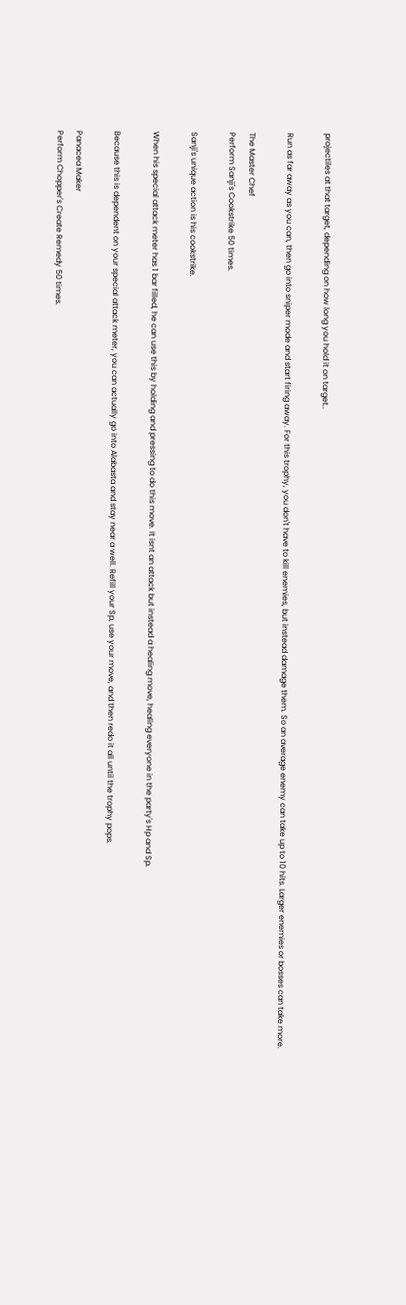projectiles at that target, depending on how long you hold it on target..

Run as far away as you can, then go into sniper mode and start firing away. For this trophy, you don't have to kill enemies, but instead damage them. So an average enemy can take up to 10 hits. Larger enemies or bosses can take more.

The Master Chef
Perform Sanji's Cookstrike 50 times.

Sanji's unique action is his cookstrike.

When his special attack meter has 1 bar filled, he can use this by holding and pressing to do this move. It isnt an attack but instead a healing move, healing everyone in the party's Hp and Sp.

Because this is dependent on your special attack meter, you can actually go into Alabasta and stay near a well. Refill your Sp, use your move, and then redo it all until the trophy pops.

Panacea Maker
Perform Chopper's Create Remedy 50 times.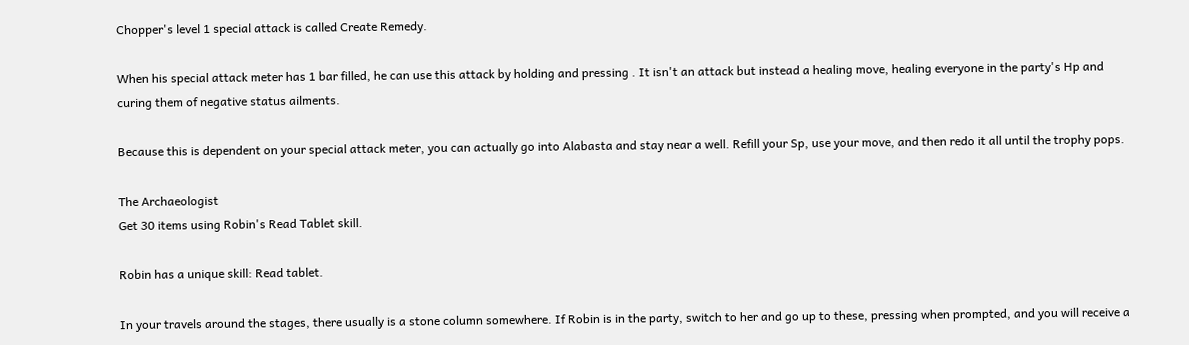Chopper's level 1 special attack is called Create Remedy.

When his special attack meter has 1 bar filled, he can use this attack by holding and pressing . It isn't an attack but instead a healing move, healing everyone in the party's Hp and curing them of negative status ailments.

Because this is dependent on your special attack meter, you can actually go into Alabasta and stay near a well. Refill your Sp, use your move, and then redo it all until the trophy pops.

The Archaeologist
Get 30 items using Robin's Read Tablet skill.

Robin has a unique skill: Read tablet.

In your travels around the stages, there usually is a stone column somewhere. If Robin is in the party, switch to her and go up to these, pressing when prompted, and you will receive a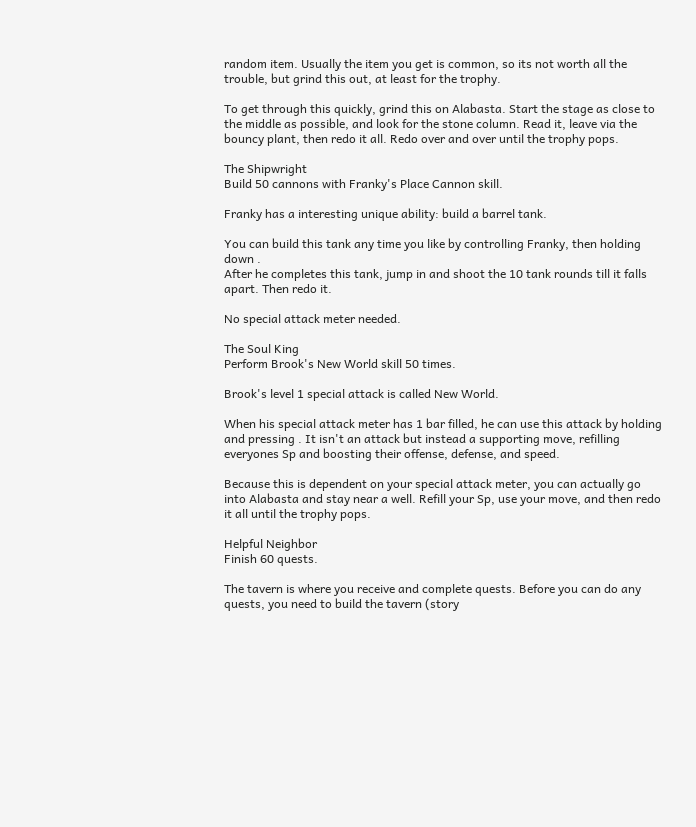random item. Usually the item you get is common, so its not worth all the trouble, but grind this out, at least for the trophy.

To get through this quickly, grind this on Alabasta. Start the stage as close to the middle as possible, and look for the stone column. Read it, leave via the bouncy plant, then redo it all. Redo over and over until the trophy pops.

The Shipwright
Build 50 cannons with Franky's Place Cannon skill.

Franky has a interesting unique ability: build a barrel tank.

You can build this tank any time you like by controlling Franky, then holding down .
After he completes this tank, jump in and shoot the 10 tank rounds till it falls apart. Then redo it.

No special attack meter needed.

The Soul King
Perform Brook's New World skill 50 times.

Brook's level 1 special attack is called New World.

When his special attack meter has 1 bar filled, he can use this attack by holding and pressing . It isn't an attack but instead a supporting move, refilling everyones Sp and boosting their offense, defense, and speed.

Because this is dependent on your special attack meter, you can actually go into Alabasta and stay near a well. Refill your Sp, use your move, and then redo it all until the trophy pops.

Helpful Neighbor
Finish 60 quests.

The tavern is where you receive and complete quests. Before you can do any quests, you need to build the tavern (story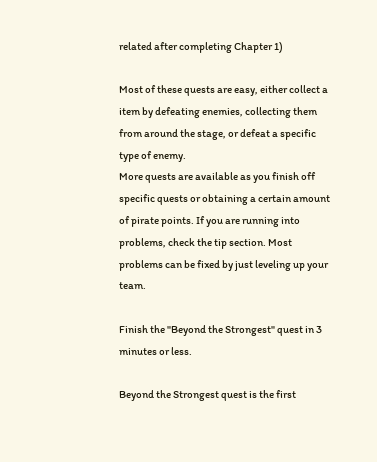related after completing Chapter 1)

Most of these quests are easy, either collect a item by defeating enemies, collecting them from around the stage, or defeat a specific type of enemy.
More quests are available as you finish off specific quests or obtaining a certain amount of pirate points. If you are running into problems, check the tip section. Most problems can be fixed by just leveling up your team.

Finish the "Beyond the Strongest" quest in 3 minutes or less.

Beyond the Strongest quest is the first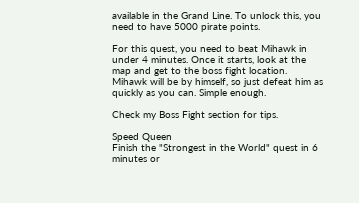available in the Grand Line. To unlock this, you need to have 5000 pirate points.

For this quest, you need to beat Mihawk in under 4 minutes. Once it starts, look at the map and get to the boss fight location. Mihawk will be by himself, so just defeat him as quickly as you can. Simple enough.

Check my Boss Fight section for tips.

Speed Queen
Finish the "Strongest in the World" quest in 6 minutes or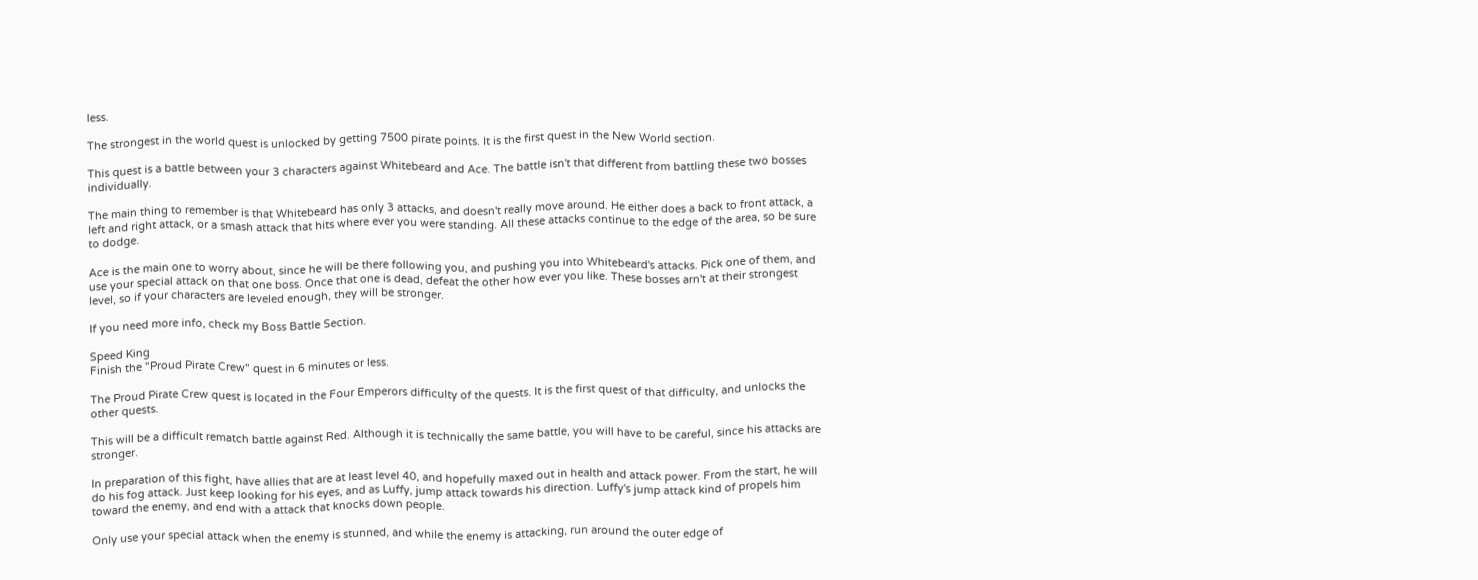less.

The strongest in the world quest is unlocked by getting 7500 pirate points. It is the first quest in the New World section.

This quest is a battle between your 3 characters against Whitebeard and Ace. The battle isn't that different from battling these two bosses individually.

The main thing to remember is that Whitebeard has only 3 attacks, and doesn't really move around. He either does a back to front attack, a left and right attack, or a smash attack that hits where ever you were standing. All these attacks continue to the edge of the area, so be sure to dodge.

Ace is the main one to worry about, since he will be there following you, and pushing you into Whitebeard's attacks. Pick one of them, and use your special attack on that one boss. Once that one is dead, defeat the other how ever you like. These bosses arn't at their strongest level, so if your characters are leveled enough, they will be stronger.

If you need more info, check my Boss Battle Section.

Speed King
Finish the "Proud Pirate Crew" quest in 6 minutes or less.

The Proud Pirate Crew quest is located in the Four Emperors difficulty of the quests. It is the first quest of that difficulty, and unlocks the other quests.

This will be a difficult rematch battle against Red. Although it is technically the same battle, you will have to be careful, since his attacks are stronger.

In preparation of this fight, have allies that are at least level 40, and hopefully maxed out in health and attack power. From the start, he will do his fog attack. Just keep looking for his eyes, and as Luffy, jump attack towards his direction. Luffy's jump attack kind of propels him toward the enemy, and end with a attack that knocks down people.

Only use your special attack when the enemy is stunned, and while the enemy is attacking, run around the outer edge of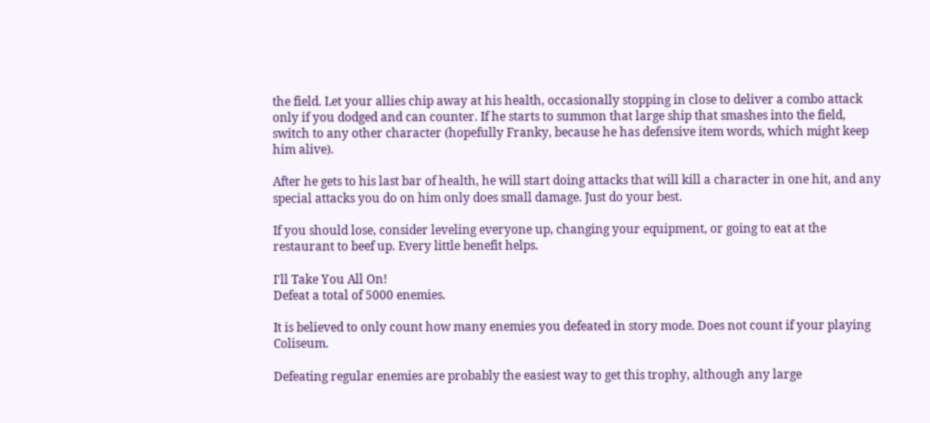the field. Let your allies chip away at his health, occasionally stopping in close to deliver a combo attack only if you dodged and can counter. If he starts to summon that large ship that smashes into the field, switch to any other character (hopefully Franky, because he has defensive item words, which might keep him alive).

After he gets to his last bar of health, he will start doing attacks that will kill a character in one hit, and any special attacks you do on him only does small damage. Just do your best.

If you should lose, consider leveling everyone up, changing your equipment, or going to eat at the restaurant to beef up. Every little benefit helps.

I'll Take You All On!
Defeat a total of 5000 enemies.

It is believed to only count how many enemies you defeated in story mode. Does not count if your playing Coliseum.

Defeating regular enemies are probably the easiest way to get this trophy, although any large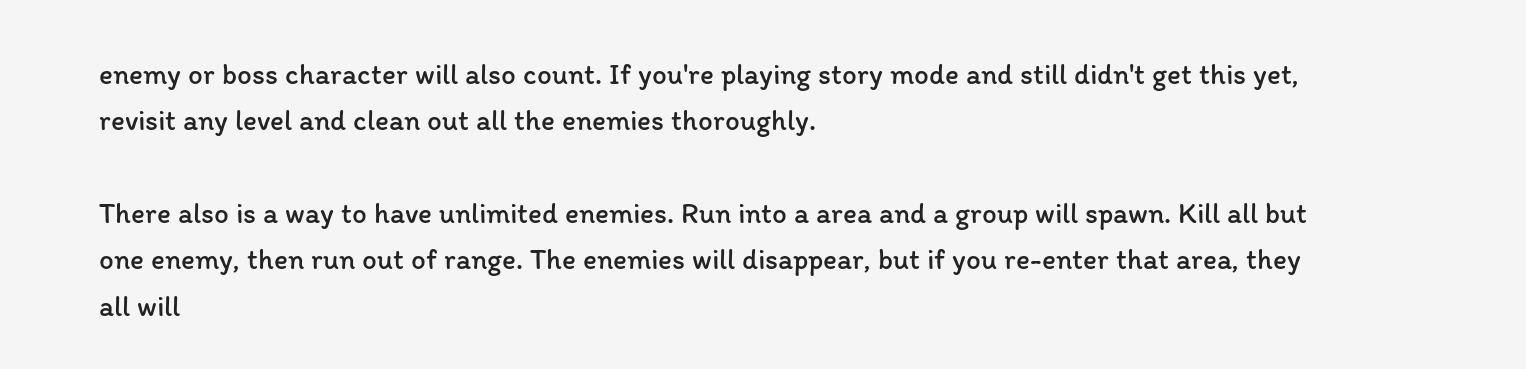enemy or boss character will also count. If you're playing story mode and still didn't get this yet, revisit any level and clean out all the enemies thoroughly.

There also is a way to have unlimited enemies. Run into a area and a group will spawn. Kill all but one enemy, then run out of range. The enemies will disappear, but if you re-enter that area, they all will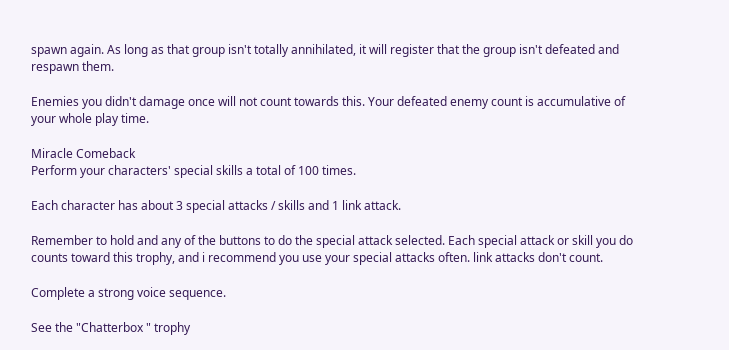spawn again. As long as that group isn't totally annihilated, it will register that the group isn't defeated and respawn them.

Enemies you didn't damage once will not count towards this. Your defeated enemy count is accumulative of your whole play time.

Miracle Comeback
Perform your characters' special skills a total of 100 times.

Each character has about 3 special attacks / skills and 1 link attack.

Remember to hold and any of the buttons to do the special attack selected. Each special attack or skill you do counts toward this trophy, and i recommend you use your special attacks often. link attacks don't count.

Complete a strong voice sequence.

See the "Chatterbox " trophy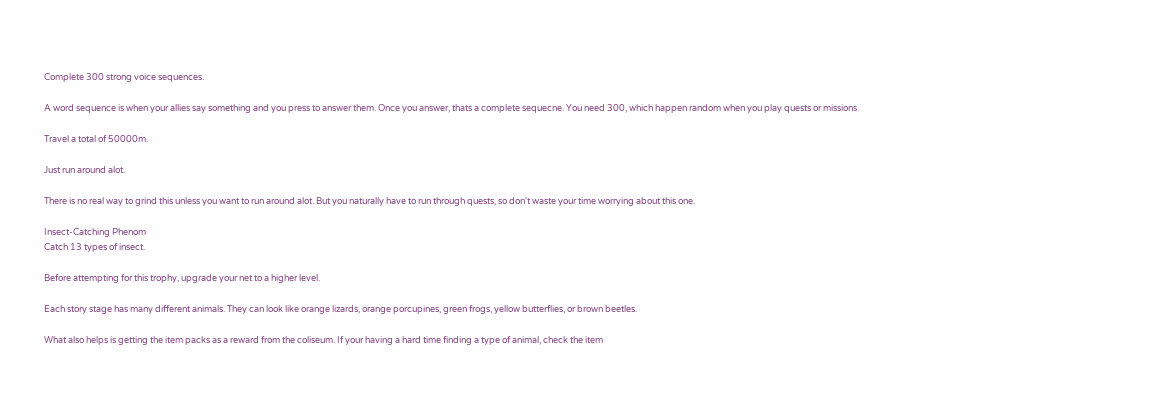Complete 300 strong voice sequences.

A word sequence is when your allies say something and you press to answer them. Once you answer, thats a complete sequecne. You need 300, which happen random when you play quests or missions

Travel a total of 50000m.

Just run around alot.

There is no real way to grind this unless you want to run around alot. But you naturally have to run through quests, so don't waste your time worrying about this one.

Insect-Catching Phenom
Catch 13 types of insect.

Before attempting for this trophy, upgrade your net to a higher level.

Each story stage has many different animals. They can look like orange lizards, orange porcupines, green frogs, yellow butterflies, or brown beetles.

What also helps is getting the item packs as a reward from the coliseum. If your having a hard time finding a type of animal, check the item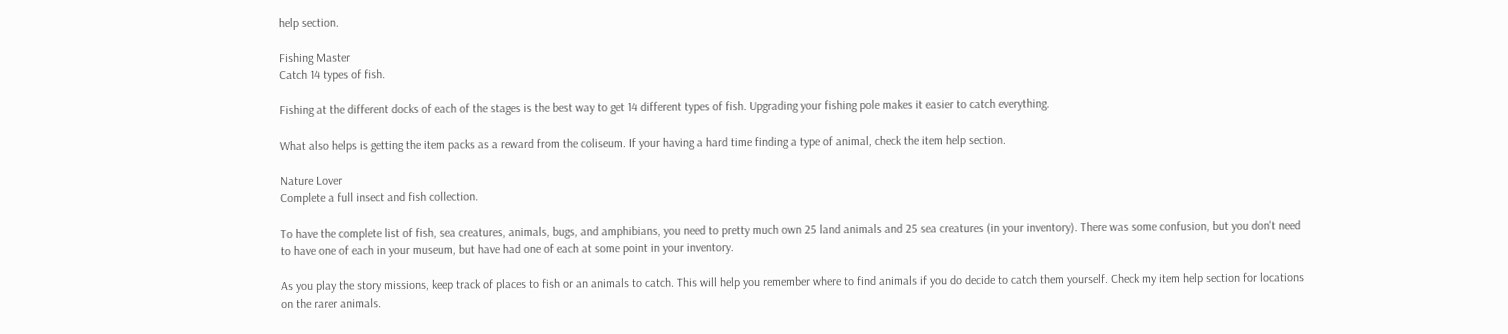help section.

Fishing Master
Catch 14 types of fish.

Fishing at the different docks of each of the stages is the best way to get 14 different types of fish. Upgrading your fishing pole makes it easier to catch everything.

What also helps is getting the item packs as a reward from the coliseum. If your having a hard time finding a type of animal, check the item help section.

Nature Lover
Complete a full insect and fish collection.

To have the complete list of fish, sea creatures, animals, bugs, and amphibians, you need to pretty much own 25 land animals and 25 sea creatures (in your inventory). There was some confusion, but you don't need to have one of each in your museum, but have had one of each at some point in your inventory.

As you play the story missions, keep track of places to fish or an animals to catch. This will help you remember where to find animals if you do decide to catch them yourself. Check my item help section for locations on the rarer animals.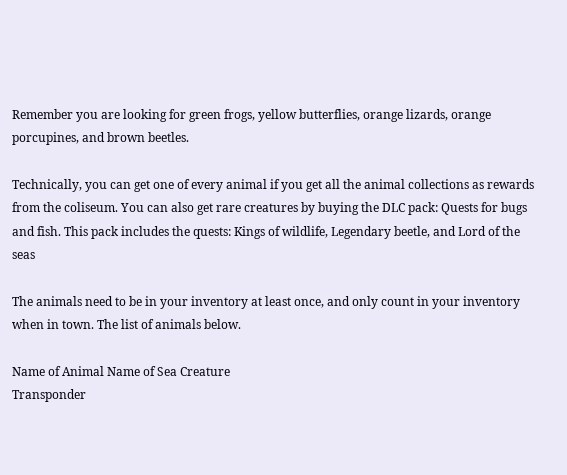Remember you are looking for green frogs, yellow butterflies, orange lizards, orange porcupines, and brown beetles.

Technically, you can get one of every animal if you get all the animal collections as rewards from the coliseum. You can also get rare creatures by buying the DLC pack: Quests for bugs and fish. This pack includes the quests: Kings of wildlife, Legendary beetle, and Lord of the seas

The animals need to be in your inventory at least once, and only count in your inventory when in town. The list of animals below.

Name of Animal Name of Sea Creature
Transponder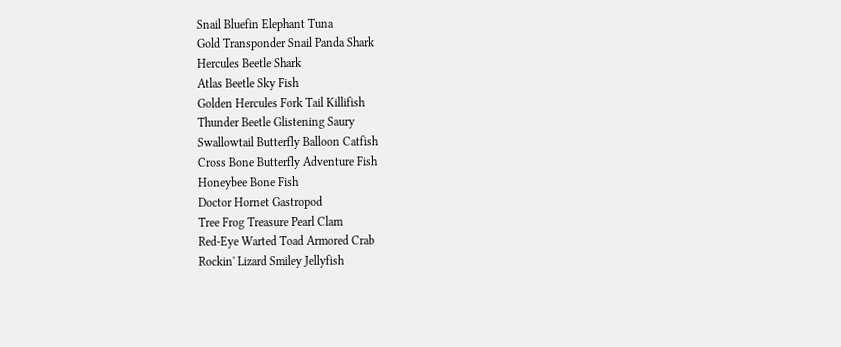Snail Bluefin Elephant Tuna
Gold Transponder Snail Panda Shark
Hercules Beetle Shark
Atlas Beetle Sky Fish
Golden Hercules Fork Tail Killifish
Thunder Beetle Glistening Saury
Swallowtail Butterfly Balloon Catfish
Cross Bone Butterfly Adventure Fish
Honeybee Bone Fish
Doctor Hornet Gastropod
Tree Frog Treasure Pearl Clam
Red-Eye Warted Toad Armored Crab
Rockin' Lizard Smiley Jellyfish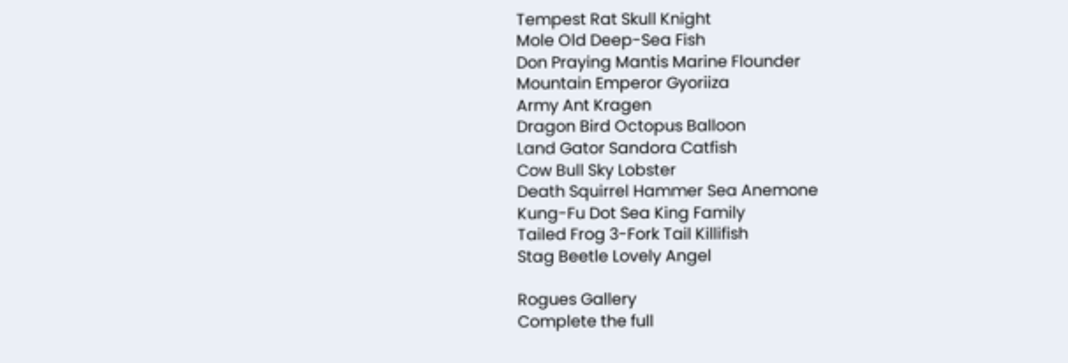Tempest Rat Skull Knight
Mole Old Deep-Sea Fish
Don Praying Mantis Marine Flounder
Mountain Emperor Gyoriiza
Army Ant Kragen
Dragon Bird Octopus Balloon
Land Gator Sandora Catfish
Cow Bull Sky Lobster
Death Squirrel Hammer Sea Anemone
Kung-Fu Dot Sea King Family
Tailed Frog 3-Fork Tail Killifish
Stag Beetle Lovely Angel

Rogues Gallery
Complete the full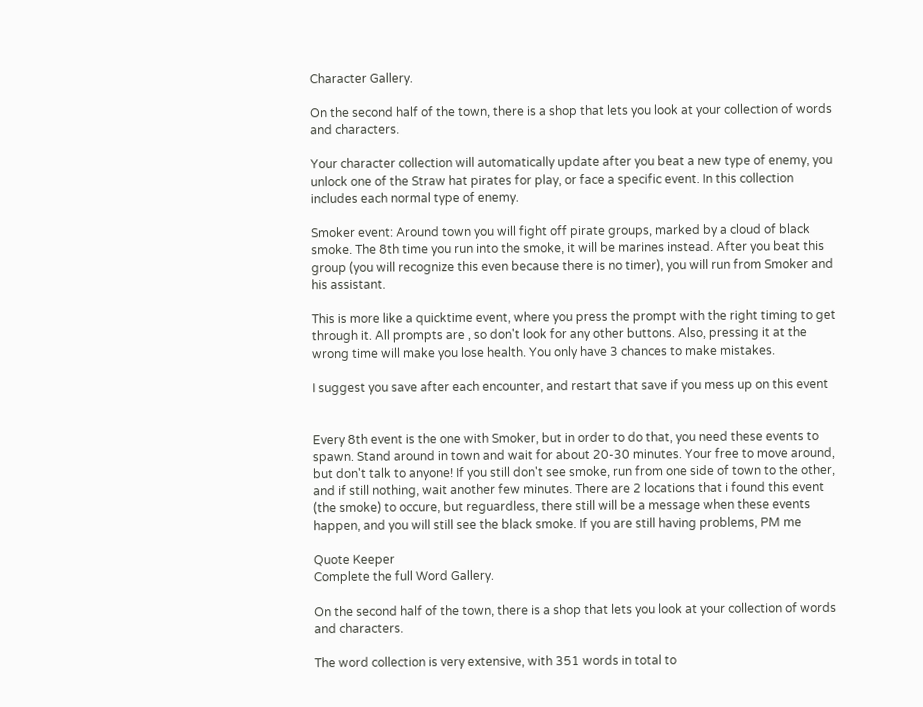Character Gallery.

On the second half of the town, there is a shop that lets you look at your collection of words and characters.

Your character collection will automatically update after you beat a new type of enemy, you unlock one of the Straw hat pirates for play, or face a specific event. In this collection includes each normal type of enemy.

Smoker event: Around town you will fight off pirate groups, marked by a cloud of black smoke. The 8th time you run into the smoke, it will be marines instead. After you beat this group (you will recognize this even because there is no timer), you will run from Smoker and his assistant.

This is more like a quicktime event, where you press the prompt with the right timing to get through it. All prompts are , so don't look for any other buttons. Also, pressing it at the wrong time will make you lose health. You only have 3 chances to make mistakes.

I suggest you save after each encounter, and restart that save if you mess up on this event


Every 8th event is the one with Smoker, but in order to do that, you need these events to spawn. Stand around in town and wait for about 20-30 minutes. Your free to move around, but don't talk to anyone! If you still don't see smoke, run from one side of town to the other, and if still nothing, wait another few minutes. There are 2 locations that i found this event (the smoke) to occure, but reguardless, there still will be a message when these events happen, and you will still see the black smoke. If you are still having problems, PM me

Quote Keeper
Complete the full Word Gallery.

On the second half of the town, there is a shop that lets you look at your collection of words and characters.

The word collection is very extensive, with 351 words in total to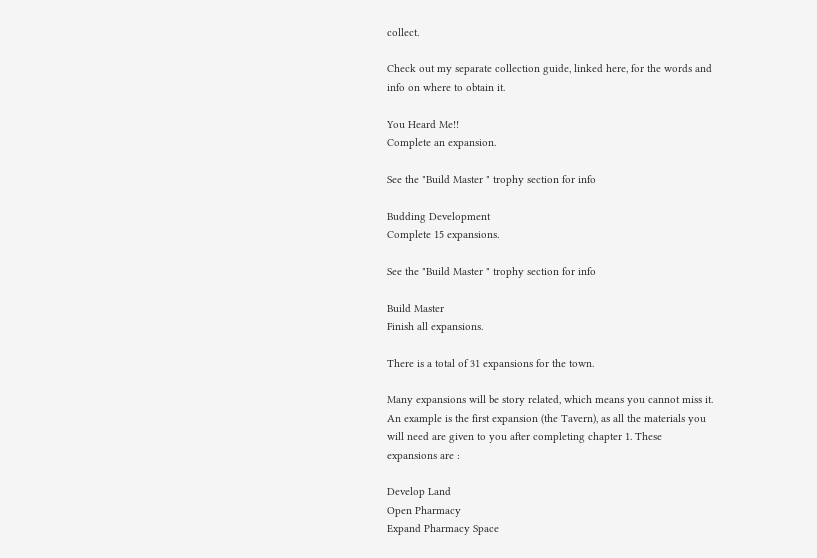collect.

Check out my separate collection guide, linked here, for the words and info on where to obtain it.

You Heard Me!!
Complete an expansion.

See the "Build Master " trophy section for info

Budding Development
Complete 15 expansions.

See the "Build Master " trophy section for info

Build Master
Finish all expansions.

There is a total of 31 expansions for the town.

Many expansions will be story related, which means you cannot miss it. An example is the first expansion (the Tavern), as all the materials you will need are given to you after completing chapter 1. These expansions are :

Develop Land
Open Pharmacy
Expand Pharmacy Space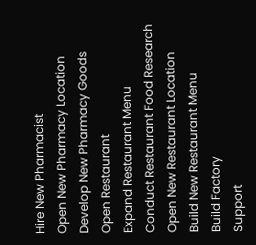Hire New Pharmacist
Open New Pharmacy Location
Develop New Pharmacy Goods
Open Restaurant
Expand Restaurant Menu
Conduct Restaurant Food Research
Open New Restaurant Location
Build New Restaurant Menu
Build Factory
Support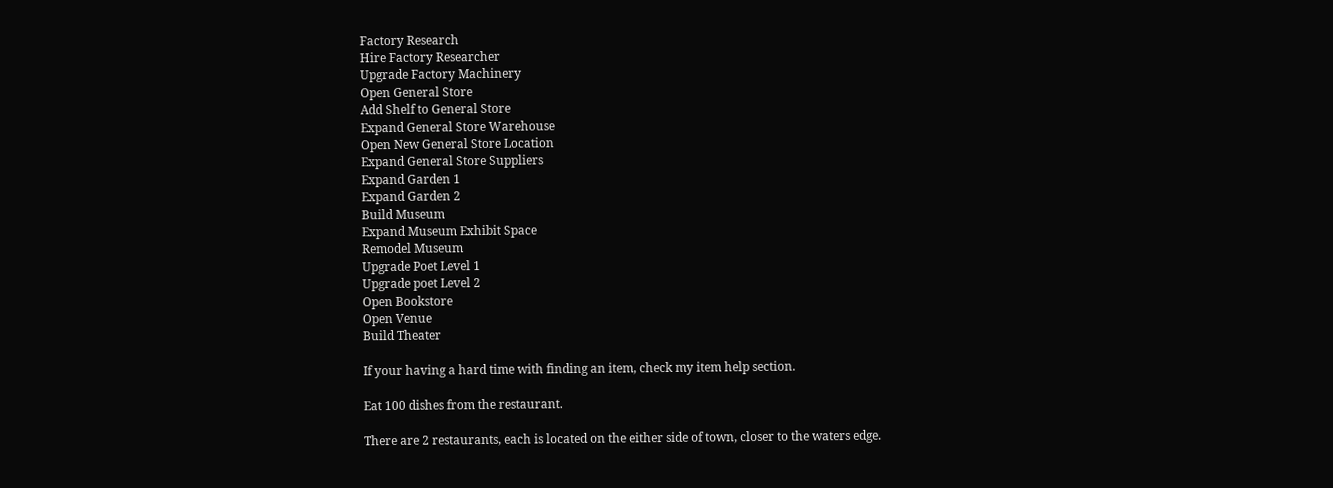Factory Research
Hire Factory Researcher
Upgrade Factory Machinery
Open General Store
Add Shelf to General Store
Expand General Store Warehouse
Open New General Store Location
Expand General Store Suppliers
Expand Garden 1
Expand Garden 2
Build Museum
Expand Museum Exhibit Space
Remodel Museum
Upgrade Poet Level 1
Upgrade poet Level 2
Open Bookstore
Open Venue
Build Theater

If your having a hard time with finding an item, check my item help section.

Eat 100 dishes from the restaurant.

There are 2 restaurants, each is located on the either side of town, closer to the waters edge.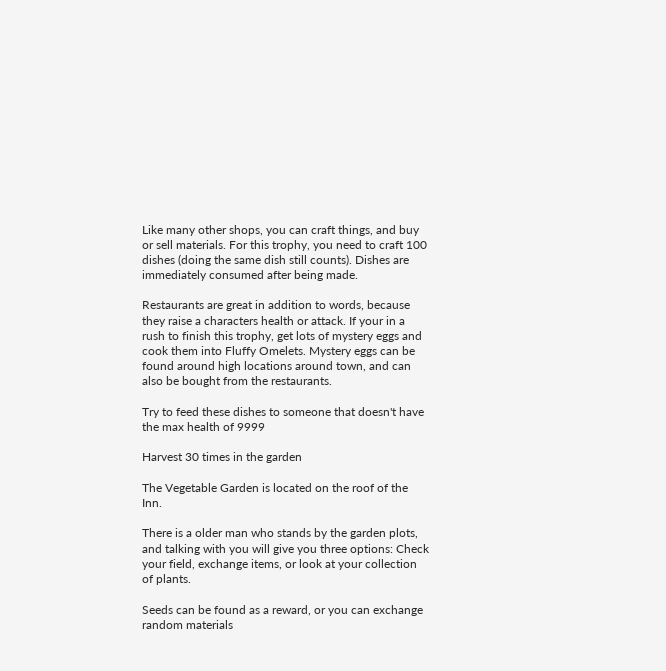Like many other shops, you can craft things, and buy or sell materials. For this trophy, you need to craft 100 dishes (doing the same dish still counts). Dishes are immediately consumed after being made.

Restaurants are great in addition to words, because they raise a characters health or attack. If your in a rush to finish this trophy, get lots of mystery eggs and cook them into Fluffy Omelets. Mystery eggs can be found around high locations around town, and can also be bought from the restaurants.

Try to feed these dishes to someone that doesn't have the max health of 9999

Harvest 30 times in the garden

The Vegetable Garden is located on the roof of the Inn.

There is a older man who stands by the garden plots, and talking with you will give you three options: Check your field, exchange items, or look at your collection of plants.

Seeds can be found as a reward, or you can exchange random materials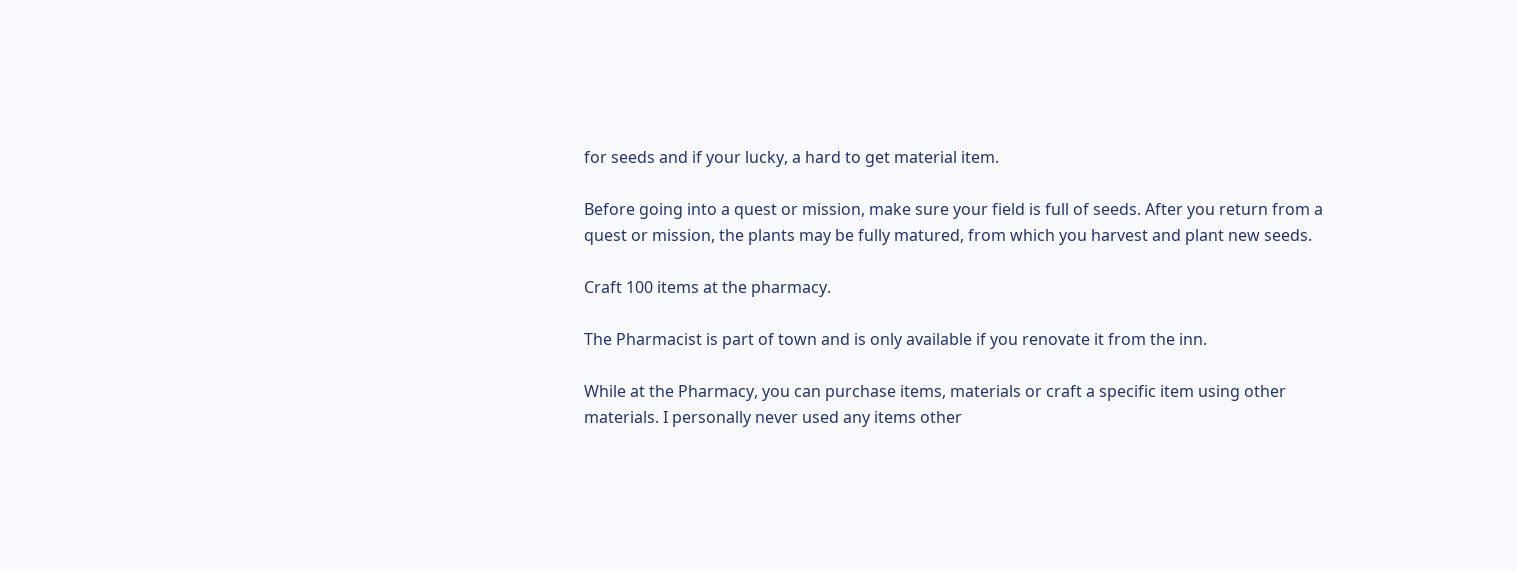for seeds and if your lucky, a hard to get material item.

Before going into a quest or mission, make sure your field is full of seeds. After you return from a quest or mission, the plants may be fully matured, from which you harvest and plant new seeds.

Craft 100 items at the pharmacy.

The Pharmacist is part of town and is only available if you renovate it from the inn.

While at the Pharmacy, you can purchase items, materials or craft a specific item using other materials. I personally never used any items other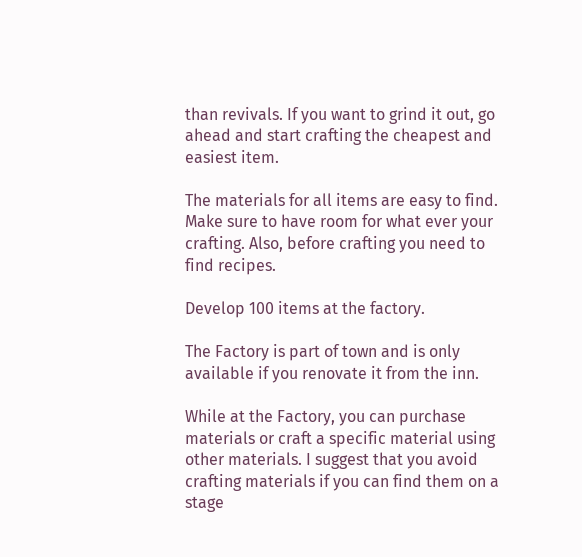than revivals. If you want to grind it out, go ahead and start crafting the cheapest and easiest item.

The materials for all items are easy to find. Make sure to have room for what ever your crafting. Also, before crafting you need to find recipes.

Develop 100 items at the factory.

The Factory is part of town and is only available if you renovate it from the inn.

While at the Factory, you can purchase materials or craft a specific material using other materials. I suggest that you avoid crafting materials if you can find them on a stage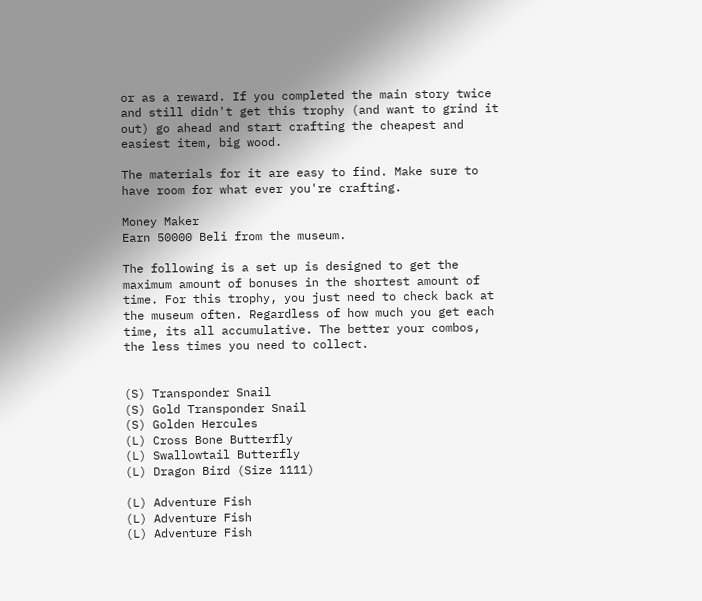or as a reward. If you completed the main story twice and still didn't get this trophy (and want to grind it out) go ahead and start crafting the cheapest and easiest item, big wood.

The materials for it are easy to find. Make sure to have room for what ever you're crafting.

Money Maker
Earn 50000 Beli from the museum.

The following is a set up is designed to get the maximum amount of bonuses in the shortest amount of time. For this trophy, you just need to check back at the museum often. Regardless of how much you get each time, its all accumulative. The better your combos, the less times you need to collect.


(S) Transponder Snail
(S) Gold Transponder Snail
(S) Golden Hercules
(L) Cross Bone Butterfly
(L) Swallowtail Butterfly
(L) Dragon Bird (Size 1111)

(L) Adventure Fish
(L) Adventure Fish
(L) Adventure Fish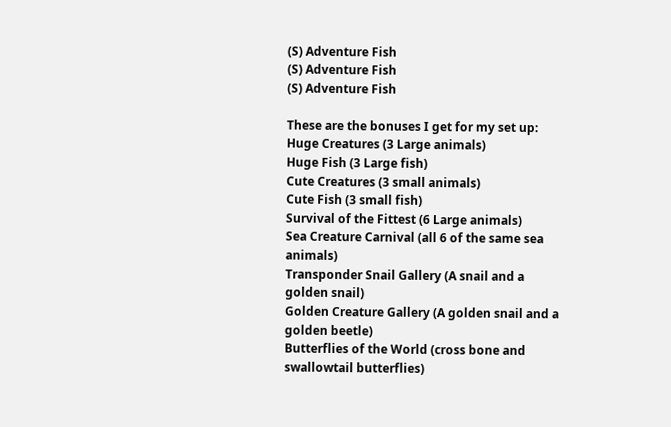(S) Adventure Fish
(S) Adventure Fish
(S) Adventure Fish

These are the bonuses I get for my set up:
Huge Creatures (3 Large animals)
Huge Fish (3 Large fish)
Cute Creatures (3 small animals)
Cute Fish (3 small fish)
Survival of the Fittest (6 Large animals)
Sea Creature Carnival (all 6 of the same sea animals)
Transponder Snail Gallery (A snail and a golden snail)
Golden Creature Gallery (A golden snail and a golden beetle)
Butterflies of the World (cross bone and swallowtail butterflies)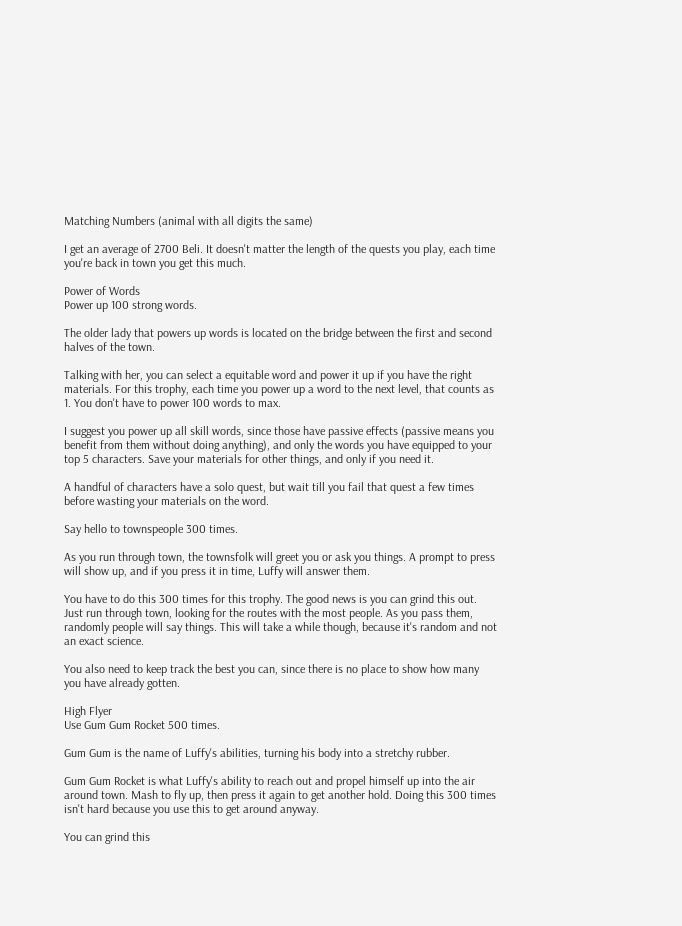Matching Numbers (animal with all digits the same)

I get an average of 2700 Beli. It doesn't matter the length of the quests you play, each time you're back in town you get this much.

Power of Words
Power up 100 strong words.

The older lady that powers up words is located on the bridge between the first and second halves of the town.

Talking with her, you can select a equitable word and power it up if you have the right materials. For this trophy, each time you power up a word to the next level, that counts as 1. You don't have to power 100 words to max.

I suggest you power up all skill words, since those have passive effects (passive means you benefit from them without doing anything), and only the words you have equipped to your top 5 characters. Save your materials for other things, and only if you need it.

A handful of characters have a solo quest, but wait till you fail that quest a few times before wasting your materials on the word.

Say hello to townspeople 300 times.

As you run through town, the townsfolk will greet you or ask you things. A prompt to press will show up, and if you press it in time, Luffy will answer them.

You have to do this 300 times for this trophy. The good news is you can grind this out. Just run through town, looking for the routes with the most people. As you pass them, randomly people will say things. This will take a while though, because it's random and not an exact science.

You also need to keep track the best you can, since there is no place to show how many you have already gotten.

High Flyer
Use Gum Gum Rocket 500 times.

Gum Gum is the name of Luffy's abilities, turning his body into a stretchy rubber.

Gum Gum Rocket is what Luffy's ability to reach out and propel himself up into the air around town. Mash to fly up, then press it again to get another hold. Doing this 300 times isn't hard because you use this to get around anyway.

You can grind this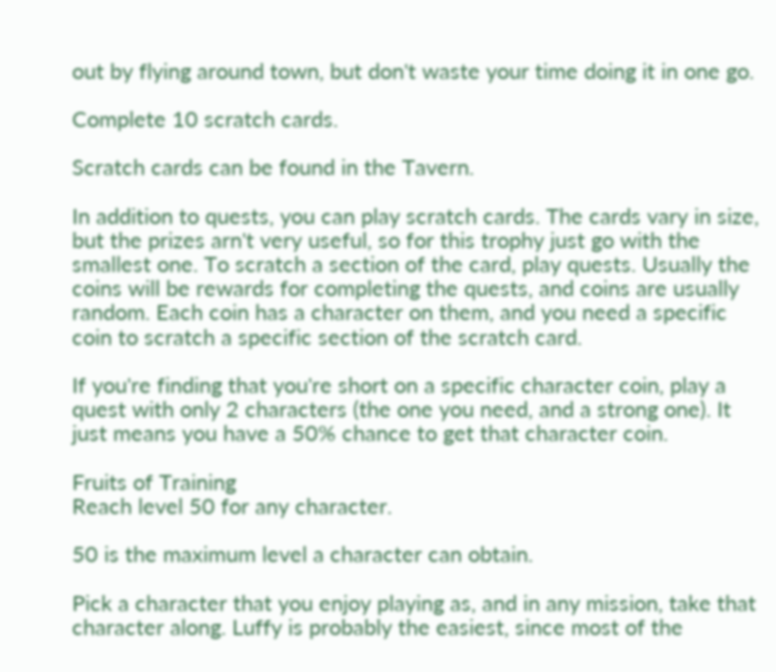out by flying around town, but don't waste your time doing it in one go.

Complete 10 scratch cards.

Scratch cards can be found in the Tavern.

In addition to quests, you can play scratch cards. The cards vary in size, but the prizes arn't very useful, so for this trophy just go with the smallest one. To scratch a section of the card, play quests. Usually the coins will be rewards for completing the quests, and coins are usually random. Each coin has a character on them, and you need a specific coin to scratch a specific section of the scratch card.

If you're finding that you're short on a specific character coin, play a quest with only 2 characters (the one you need, and a strong one). It just means you have a 50% chance to get that character coin.

Fruits of Training
Reach level 50 for any character.

50 is the maximum level a character can obtain.

Pick a character that you enjoy playing as, and in any mission, take that character along. Luffy is probably the easiest, since most of the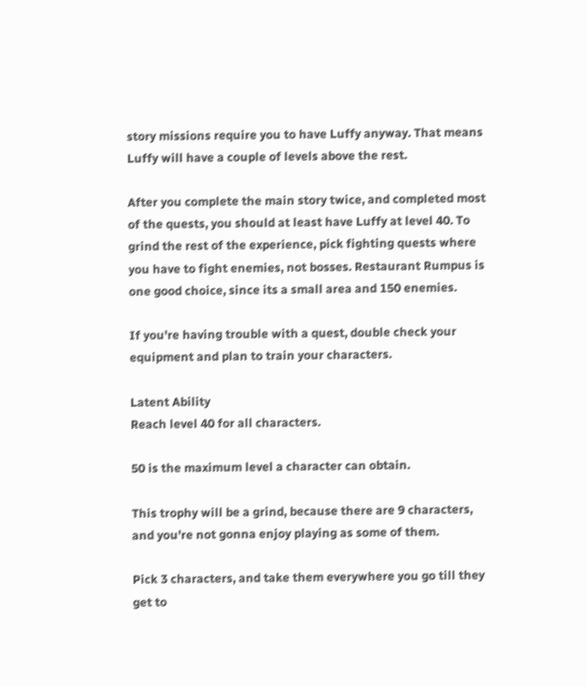story missions require you to have Luffy anyway. That means Luffy will have a couple of levels above the rest.

After you complete the main story twice, and completed most of the quests, you should at least have Luffy at level 40. To grind the rest of the experience, pick fighting quests where you have to fight enemies, not bosses. Restaurant Rumpus is one good choice, since its a small area and 150 enemies.

If you're having trouble with a quest, double check your equipment and plan to train your characters.

Latent Ability
Reach level 40 for all characters.

50 is the maximum level a character can obtain.

This trophy will be a grind, because there are 9 characters, and you're not gonna enjoy playing as some of them.

Pick 3 characters, and take them everywhere you go till they get to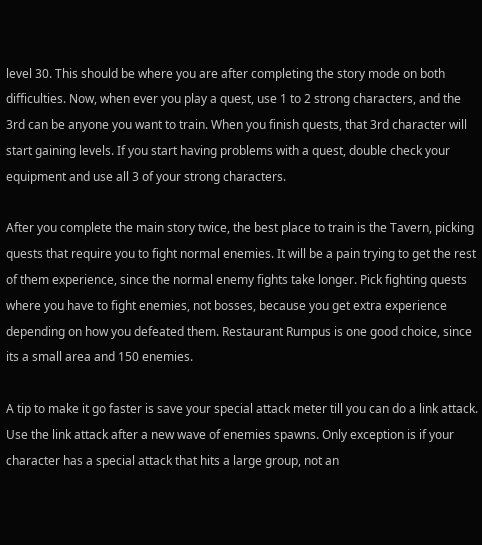level 30. This should be where you are after completing the story mode on both difficulties. Now, when ever you play a quest, use 1 to 2 strong characters, and the 3rd can be anyone you want to train. When you finish quests, that 3rd character will start gaining levels. If you start having problems with a quest, double check your equipment and use all 3 of your strong characters.

After you complete the main story twice, the best place to train is the Tavern, picking quests that require you to fight normal enemies. It will be a pain trying to get the rest of them experience, since the normal enemy fights take longer. Pick fighting quests where you have to fight enemies, not bosses, because you get extra experience depending on how you defeated them. Restaurant Rumpus is one good choice, since its a small area and 150 enemies.

A tip to make it go faster is save your special attack meter till you can do a link attack. Use the link attack after a new wave of enemies spawns. Only exception is if your character has a special attack that hits a large group, not an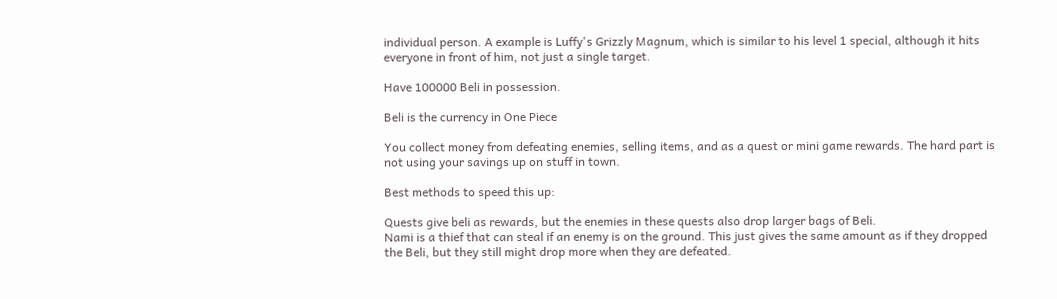individual person. A example is Luffy's Grizzly Magnum, which is similar to his level 1 special, although it hits everyone in front of him, not just a single target.

Have 100000 Beli in possession.

Beli is the currency in One Piece

You collect money from defeating enemies, selling items, and as a quest or mini game rewards. The hard part is not using your savings up on stuff in town.

Best methods to speed this up:

Quests give beli as rewards, but the enemies in these quests also drop larger bags of Beli.
Nami is a thief that can steal if an enemy is on the ground. This just gives the same amount as if they dropped the Beli, but they still might drop more when they are defeated.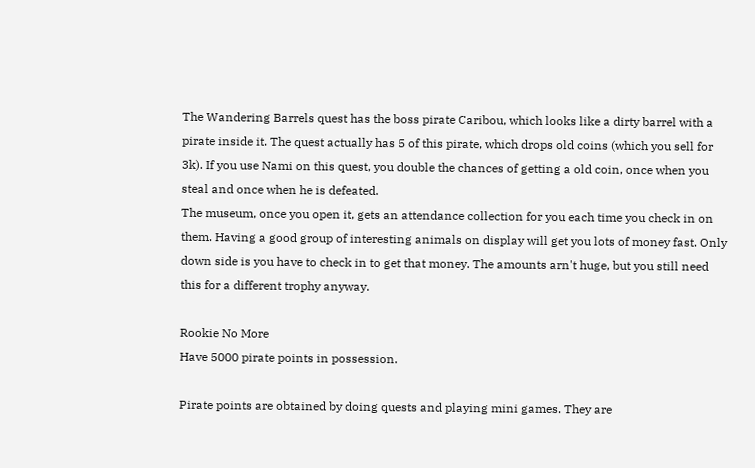The Wandering Barrels quest has the boss pirate Caribou, which looks like a dirty barrel with a pirate inside it. The quest actually has 5 of this pirate, which drops old coins (which you sell for 3k). If you use Nami on this quest, you double the chances of getting a old coin, once when you steal and once when he is defeated.
The museum, once you open it, gets an attendance collection for you each time you check in on them. Having a good group of interesting animals on display will get you lots of money fast. Only down side is you have to check in to get that money. The amounts arn't huge, but you still need this for a different trophy anyway.

Rookie No More
Have 5000 pirate points in possession.

Pirate points are obtained by doing quests and playing mini games. They are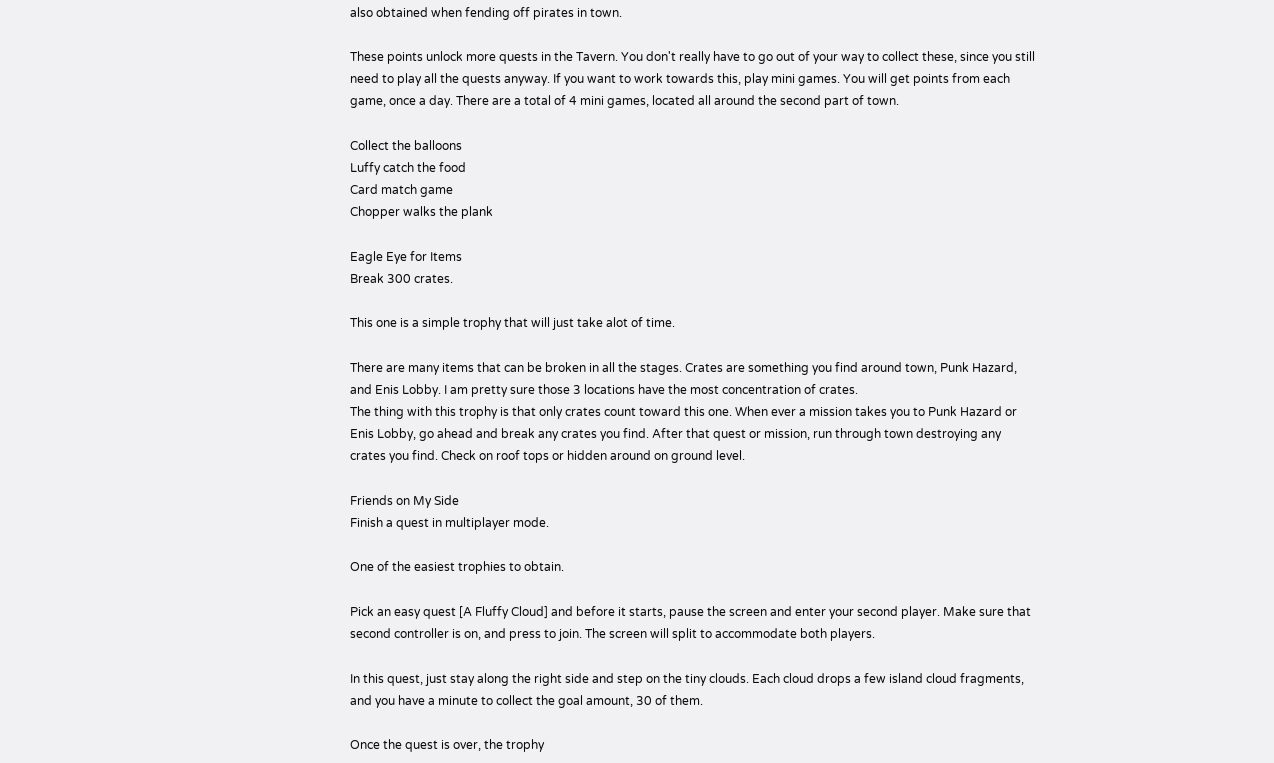also obtained when fending off pirates in town.

These points unlock more quests in the Tavern. You don't really have to go out of your way to collect these, since you still need to play all the quests anyway. If you want to work towards this, play mini games. You will get points from each game, once a day. There are a total of 4 mini games, located all around the second part of town.

Collect the balloons
Luffy catch the food
Card match game
Chopper walks the plank

Eagle Eye for Items
Break 300 crates.

This one is a simple trophy that will just take alot of time.

There are many items that can be broken in all the stages. Crates are something you find around town, Punk Hazard, and Enis Lobby. I am pretty sure those 3 locations have the most concentration of crates.
The thing with this trophy is that only crates count toward this one. When ever a mission takes you to Punk Hazard or Enis Lobby, go ahead and break any crates you find. After that quest or mission, run through town destroying any crates you find. Check on roof tops or hidden around on ground level.

Friends on My Side
Finish a quest in multiplayer mode.

One of the easiest trophies to obtain.

Pick an easy quest [A Fluffy Cloud] and before it starts, pause the screen and enter your second player. Make sure that second controller is on, and press to join. The screen will split to accommodate both players.

In this quest, just stay along the right side and step on the tiny clouds. Each cloud drops a few island cloud fragments, and you have a minute to collect the goal amount, 30 of them.

Once the quest is over, the trophy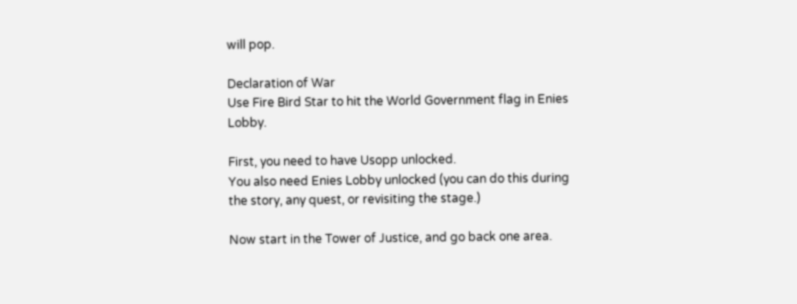will pop.

Declaration of War
Use Fire Bird Star to hit the World Government flag in Enies Lobby.

First, you need to have Usopp unlocked.
You also need Enies Lobby unlocked (you can do this during the story, any quest, or revisiting the stage.)

Now start in the Tower of Justice, and go back one area.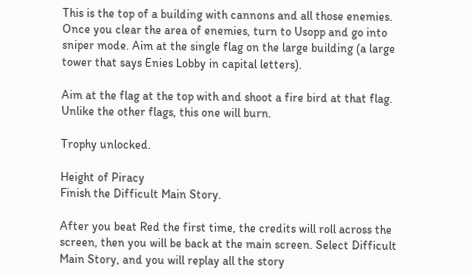This is the top of a building with cannons and all those enemies. Once you clear the area of enemies, turn to Usopp and go into sniper mode. Aim at the single flag on the large building (a large tower that says Enies Lobby in capital letters).

Aim at the flag at the top with and shoot a fire bird at that flag. Unlike the other flags, this one will burn.

Trophy unlocked.

Height of Piracy
Finish the Difficult Main Story.

After you beat Red the first time, the credits will roll across the screen, then you will be back at the main screen. Select Difficult Main Story, and you will replay all the story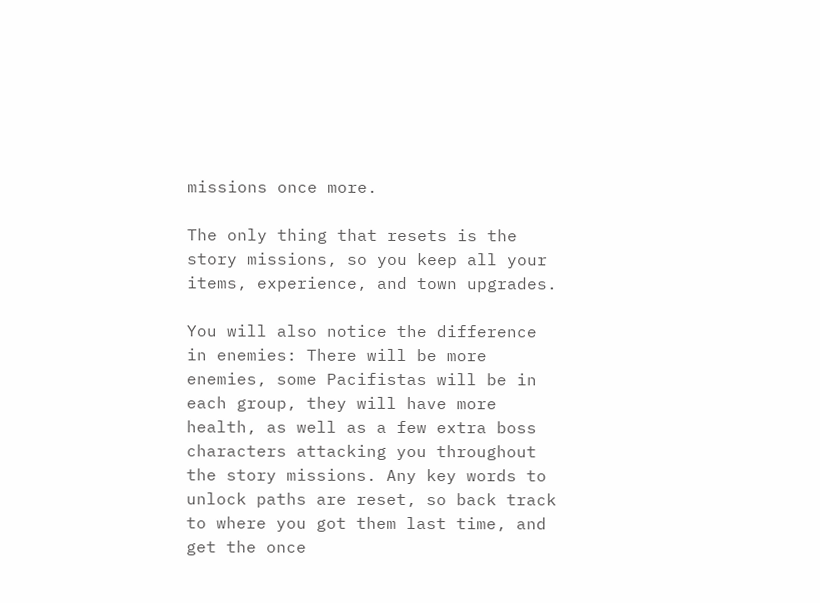missions once more.

The only thing that resets is the story missions, so you keep all your items, experience, and town upgrades.

You will also notice the difference in enemies: There will be more enemies, some Pacifistas will be in each group, they will have more health, as well as a few extra boss characters attacking you throughout the story missions. Any key words to unlock paths are reset, so back track to where you got them last time, and get the once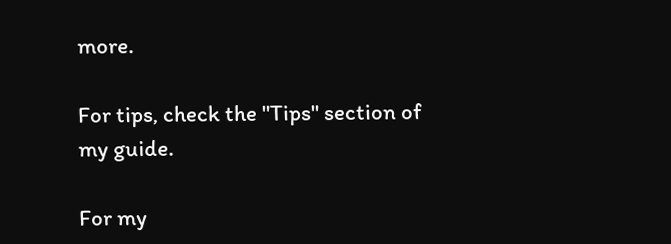more.

For tips, check the "Tips" section of my guide.

For my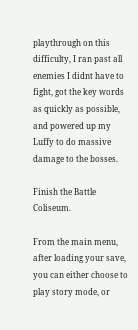playthrough on this difficulty, I ran past all enemies I didnt have to fight, got the key words as quickly as possible, and powered up my Luffy to do massive damage to the bosses.

Finish the Battle Coliseum.

From the main menu, after loading your save, you can either choose to play story mode, or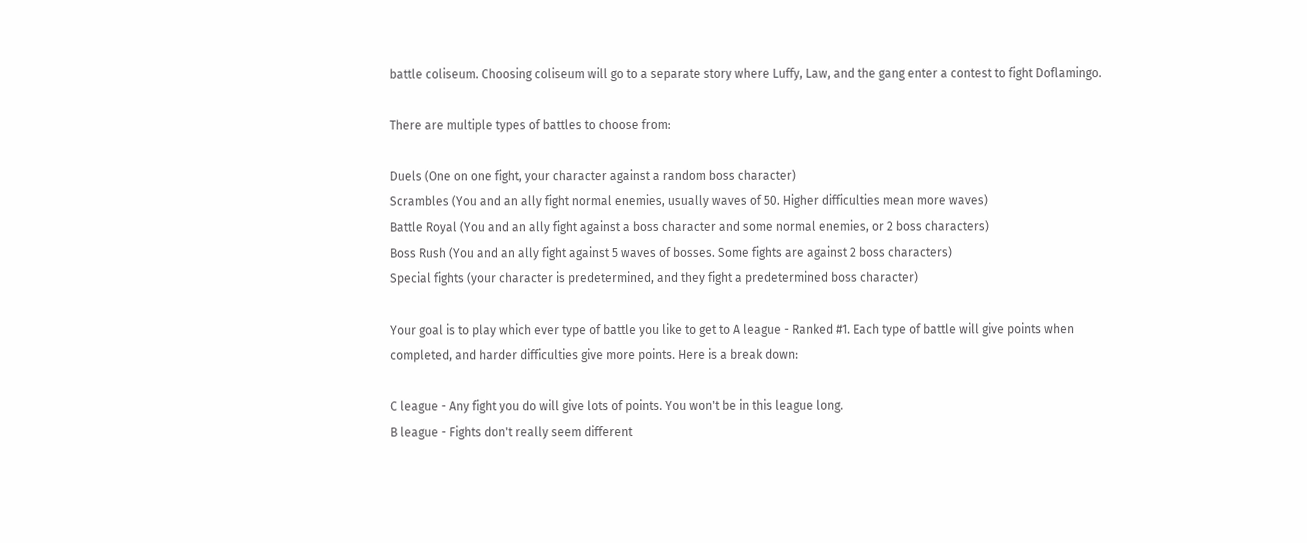battle coliseum. Choosing coliseum will go to a separate story where Luffy, Law, and the gang enter a contest to fight Doflamingo.

There are multiple types of battles to choose from:

Duels (One on one fight, your character against a random boss character)
Scrambles (You and an ally fight normal enemies, usually waves of 50. Higher difficulties mean more waves)
Battle Royal (You and an ally fight against a boss character and some normal enemies, or 2 boss characters)
Boss Rush (You and an ally fight against 5 waves of bosses. Some fights are against 2 boss characters)
Special fights (your character is predetermined, and they fight a predetermined boss character)

Your goal is to play which ever type of battle you like to get to A league - Ranked #1. Each type of battle will give points when completed, and harder difficulties give more points. Here is a break down:

C league - Any fight you do will give lots of points. You won't be in this league long.
B league - Fights don't really seem different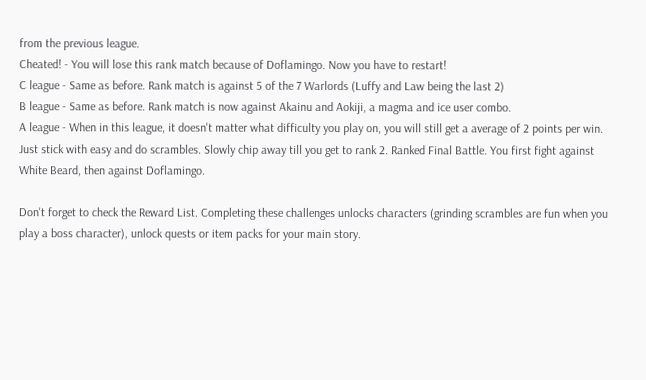from the previous league.
Cheated! - You will lose this rank match because of Doflamingo. Now you have to restart!
C league - Same as before. Rank match is against 5 of the 7 Warlords (Luffy and Law being the last 2)
B league - Same as before. Rank match is now against Akainu and Aokiji, a magma and ice user combo.
A league - When in this league, it doesn't matter what difficulty you play on, you will still get a average of 2 points per win. Just stick with easy and do scrambles. Slowly chip away till you get to rank 2. Ranked Final Battle. You first fight against White Beard, then against Doflamingo.

Don't forget to check the Reward List. Completing these challenges unlocks characters (grinding scrambles are fun when you play a boss character), unlock quests or item packs for your main story.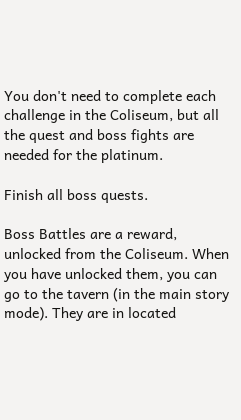You don't need to complete each challenge in the Coliseum, but all the quest and boss fights are needed for the platinum.

Finish all boss quests.

Boss Battles are a reward, unlocked from the Coliseum. When you have unlocked them, you can go to the tavern (in the main story mode). They are in located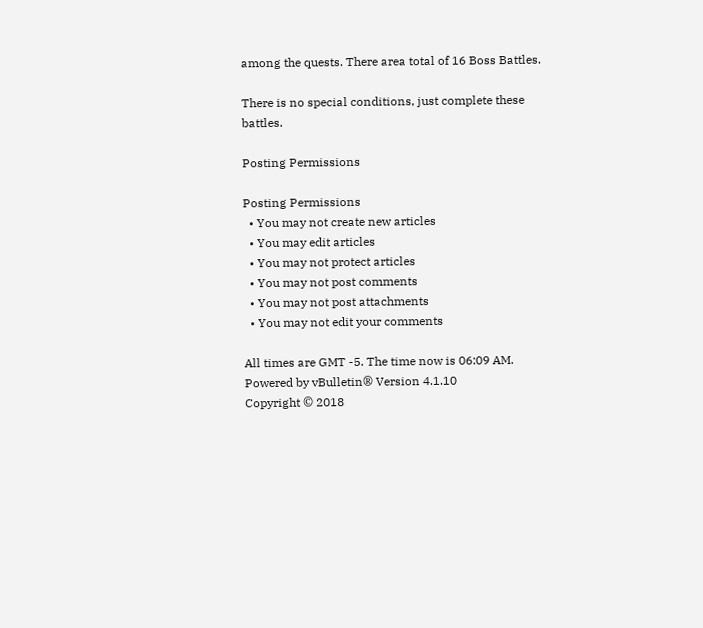among the quests. There area total of 16 Boss Battles.

There is no special conditions, just complete these battles.

Posting Permissions

Posting Permissions
  • You may not create new articles
  • You may edit articles
  • You may not protect articles
  • You may not post comments
  • You may not post attachments
  • You may not edit your comments

All times are GMT -5. The time now is 06:09 AM.
Powered by vBulletin® Version 4.1.10
Copyright © 2018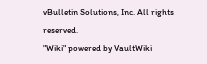vBulletin Solutions, Inc. All rights reserved.
"Wiki" powered by VaultWiki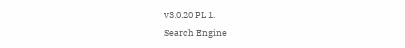v3.0.20 PL 1.
Search Engine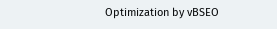Optimization by vBSEO